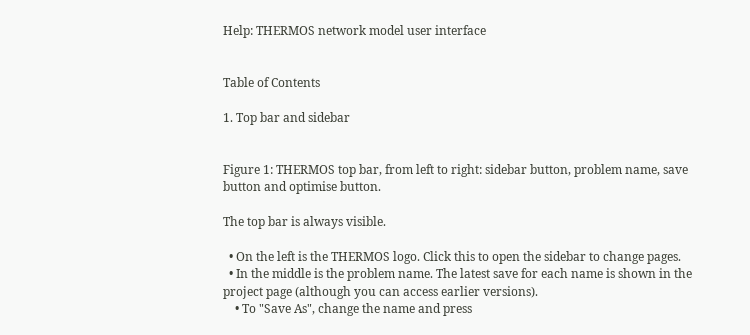Help: THERMOS network model user interface


Table of Contents

1. Top bar and sidebar


Figure 1: THERMOS top bar, from left to right: sidebar button, problem name, save button and optimise button.

The top bar is always visible.

  • On the left is the THERMOS logo. Click this to open the sidebar to change pages.
  • In the middle is the problem name. The latest save for each name is shown in the project page (although you can access earlier versions).
    • To "Save As", change the name and press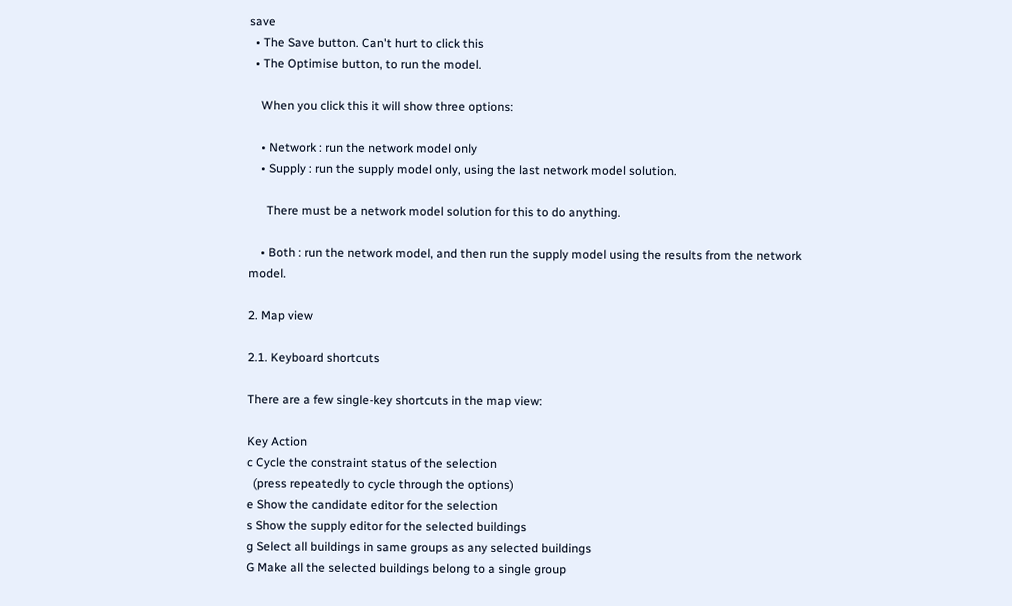save
  • The Save button. Can't hurt to click this
  • The Optimise button, to run the model.

    When you click this it will show three options:

    • Network : run the network model only
    • Supply : run the supply model only, using the last network model solution.

      There must be a network model solution for this to do anything.

    • Both : run the network model, and then run the supply model using the results from the network model.

2. Map view

2.1. Keyboard shortcuts

There are a few single-key shortcuts in the map view:

Key Action
c Cycle the constraint status of the selection
  (press repeatedly to cycle through the options)
e Show the candidate editor for the selection
s Show the supply editor for the selected buildings
g Select all buildings in same groups as any selected buildings
G Make all the selected buildings belong to a single group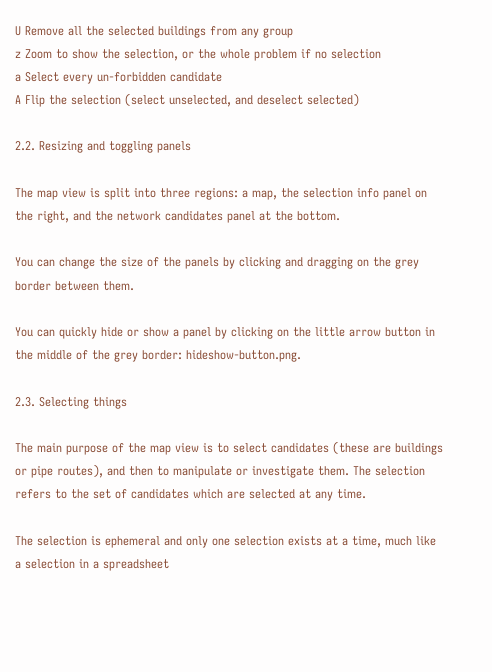U Remove all the selected buildings from any group
z Zoom to show the selection, or the whole problem if no selection
a Select every un-forbidden candidate
A Flip the selection (select unselected, and deselect selected)

2.2. Resizing and toggling panels

The map view is split into three regions: a map, the selection info panel on the right, and the network candidates panel at the bottom.

You can change the size of the panels by clicking and dragging on the grey border between them.

You can quickly hide or show a panel by clicking on the little arrow button in the middle of the grey border: hideshow-button.png.

2.3. Selecting things

The main purpose of the map view is to select candidates (these are buildings or pipe routes), and then to manipulate or investigate them. The selection refers to the set of candidates which are selected at any time.

The selection is ephemeral and only one selection exists at a time, much like a selection in a spreadsheet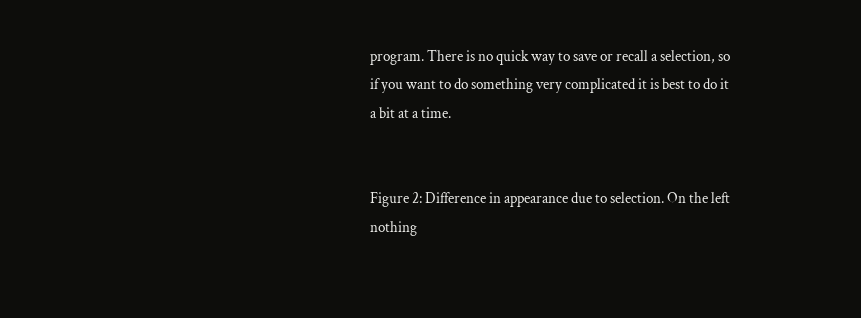program. There is no quick way to save or recall a selection, so if you want to do something very complicated it is best to do it a bit at a time.


Figure 2: Difference in appearance due to selection. On the left nothing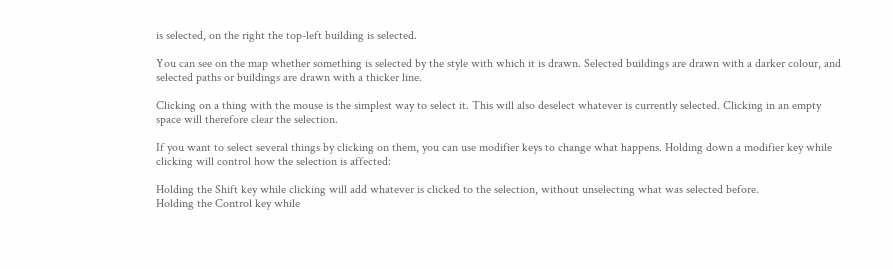is selected, on the right the top-left building is selected.

You can see on the map whether something is selected by the style with which it is drawn. Selected buildings are drawn with a darker colour, and selected paths or buildings are drawn with a thicker line.

Clicking on a thing with the mouse is the simplest way to select it. This will also deselect whatever is currently selected. Clicking in an empty space will therefore clear the selection.

If you want to select several things by clicking on them, you can use modifier keys to change what happens. Holding down a modifier key while clicking will control how the selection is affected:

Holding the Shift key while clicking will add whatever is clicked to the selection, without unselecting what was selected before.
Holding the Control key while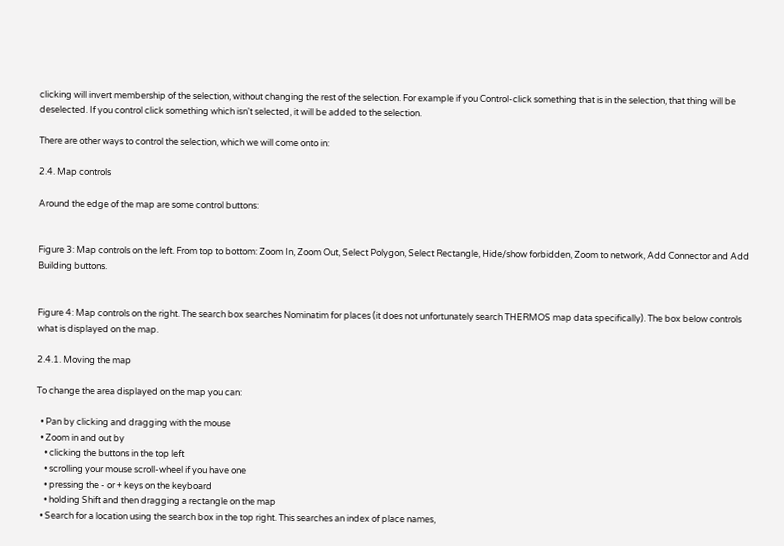clicking will invert membership of the selection, without changing the rest of the selection. For example if you Control-click something that is in the selection, that thing will be deselected. If you control click something which isn't selected, it will be added to the selection.

There are other ways to control the selection, which we will come onto in:

2.4. Map controls

Around the edge of the map are some control buttons:


Figure 3: Map controls on the left. From top to bottom: Zoom In, Zoom Out, Select Polygon, Select Rectangle, Hide/show forbidden, Zoom to network, Add Connector and Add Building buttons.


Figure 4: Map controls on the right. The search box searches Nominatim for places (it does not unfortunately search THERMOS map data specifically). The box below controls what is displayed on the map.

2.4.1. Moving the map

To change the area displayed on the map you can:

  • Pan by clicking and dragging with the mouse
  • Zoom in and out by
    • clicking the buttons in the top left
    • scrolling your mouse scroll-wheel if you have one
    • pressing the - or + keys on the keyboard
    • holding Shift and then dragging a rectangle on the map
  • Search for a location using the search box in the top right. This searches an index of place names,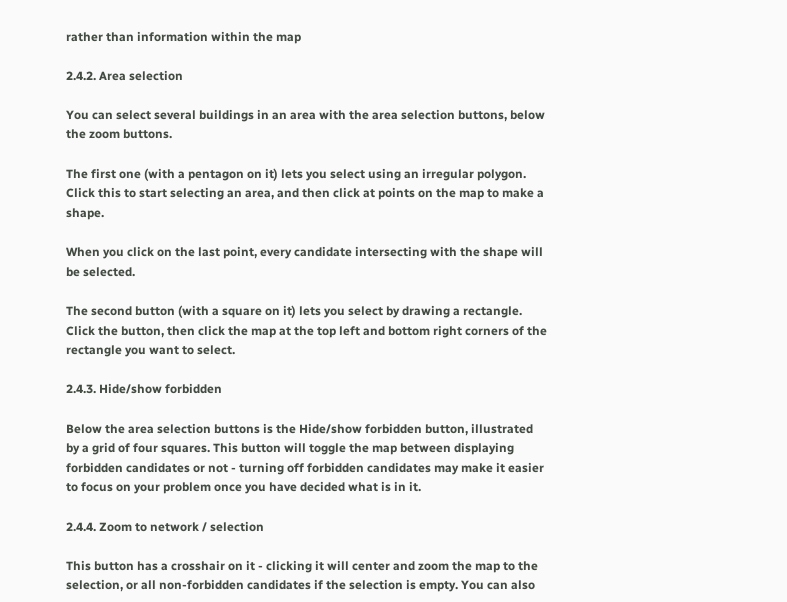rather than information within the map

2.4.2. Area selection

You can select several buildings in an area with the area selection buttons, below the zoom buttons.

The first one (with a pentagon on it) lets you select using an irregular polygon. Click this to start selecting an area, and then click at points on the map to make a shape.

When you click on the last point, every candidate intersecting with the shape will be selected.

The second button (with a square on it) lets you select by drawing a rectangle. Click the button, then click the map at the top left and bottom right corners of the rectangle you want to select.

2.4.3. Hide/show forbidden

Below the area selection buttons is the Hide/show forbidden button, illustrated by a grid of four squares. This button will toggle the map between displaying forbidden candidates or not - turning off forbidden candidates may make it easier to focus on your problem once you have decided what is in it.

2.4.4. Zoom to network / selection

This button has a crosshair on it - clicking it will center and zoom the map to the selection, or all non-forbidden candidates if the selection is empty. You can also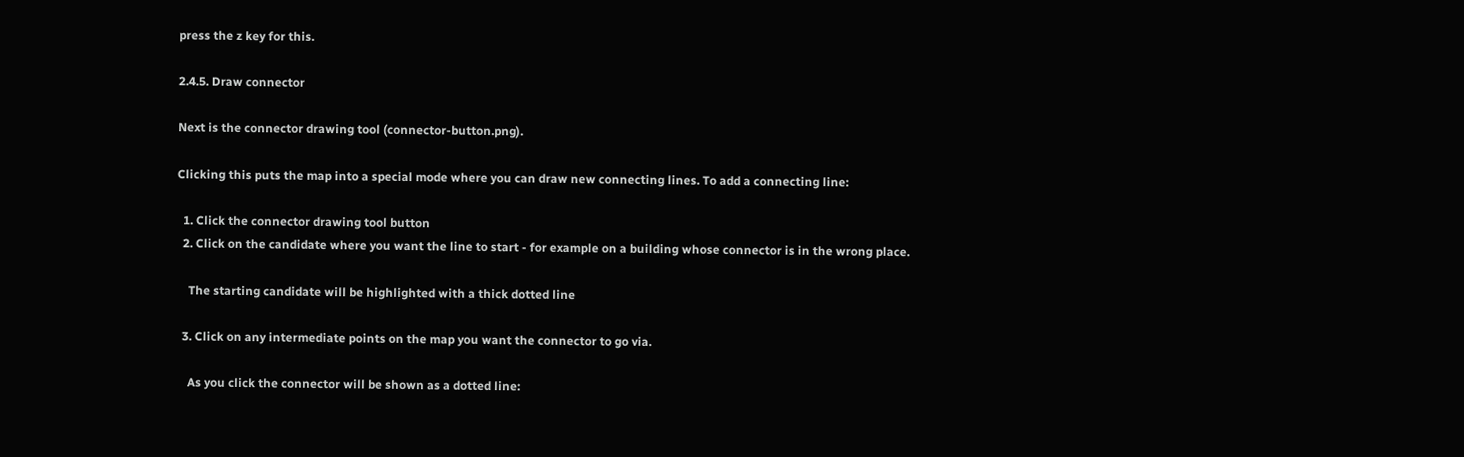press the z key for this.

2.4.5. Draw connector

Next is the connector drawing tool (connector-button.png).

Clicking this puts the map into a special mode where you can draw new connecting lines. To add a connecting line:

  1. Click the connector drawing tool button
  2. Click on the candidate where you want the line to start - for example on a building whose connector is in the wrong place.

    The starting candidate will be highlighted with a thick dotted line

  3. Click on any intermediate points on the map you want the connector to go via.

    As you click the connector will be shown as a dotted line: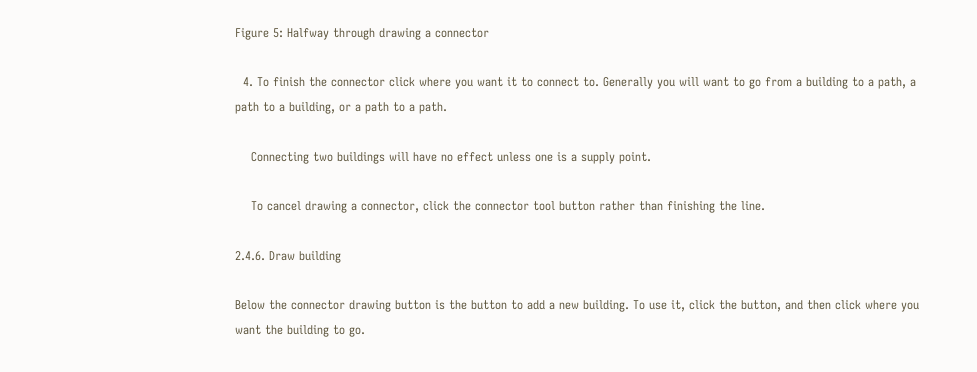Figure 5: Halfway through drawing a connector

  4. To finish the connector click where you want it to connect to. Generally you will want to go from a building to a path, a path to a building, or a path to a path.

    Connecting two buildings will have no effect unless one is a supply point.

    To cancel drawing a connector, click the connector tool button rather than finishing the line.

2.4.6. Draw building

Below the connector drawing button is the button to add a new building. To use it, click the button, and then click where you want the building to go.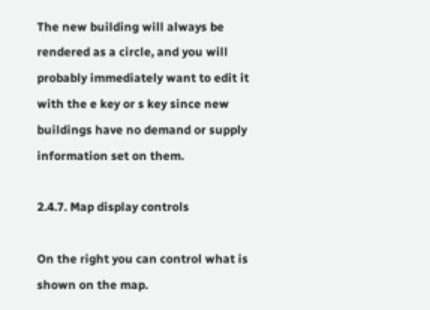The new building will always be rendered as a circle, and you will probably immediately want to edit it with the e key or s key since new buildings have no demand or supply information set on them.

2.4.7. Map display controls

On the right you can control what is shown on the map.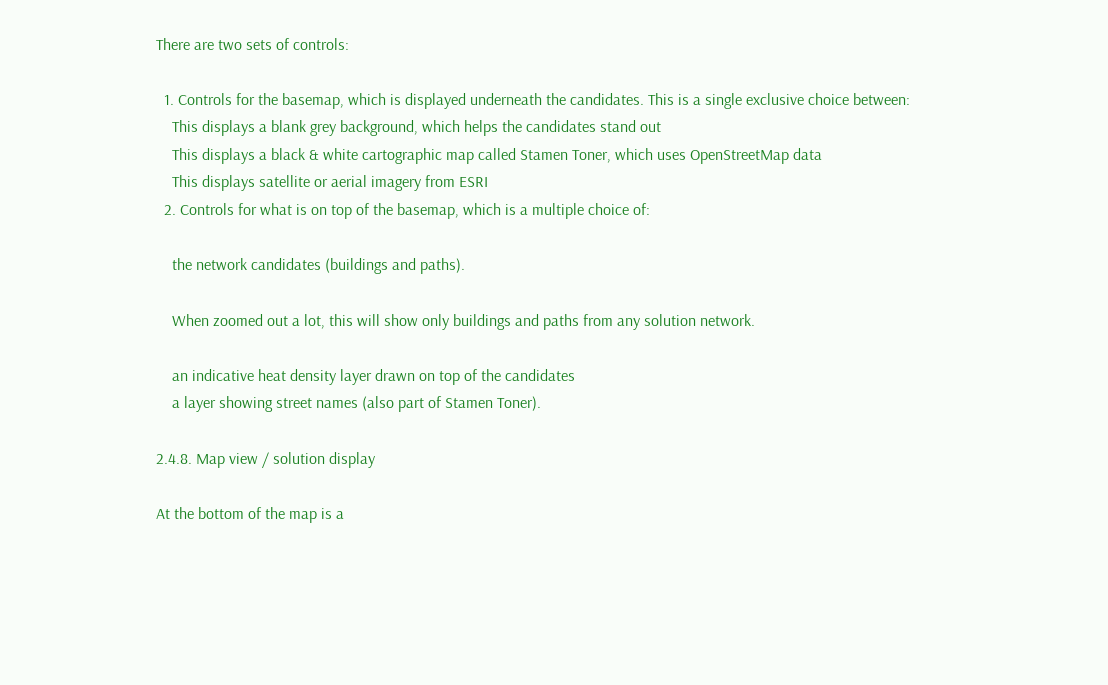There are two sets of controls:

  1. Controls for the basemap, which is displayed underneath the candidates. This is a single exclusive choice between:
    This displays a blank grey background, which helps the candidates stand out
    This displays a black & white cartographic map called Stamen Toner, which uses OpenStreetMap data
    This displays satellite or aerial imagery from ESRI
  2. Controls for what is on top of the basemap, which is a multiple choice of:

    the network candidates (buildings and paths).

    When zoomed out a lot, this will show only buildings and paths from any solution network.

    an indicative heat density layer drawn on top of the candidates
    a layer showing street names (also part of Stamen Toner).

2.4.8. Map view / solution display

At the bottom of the map is a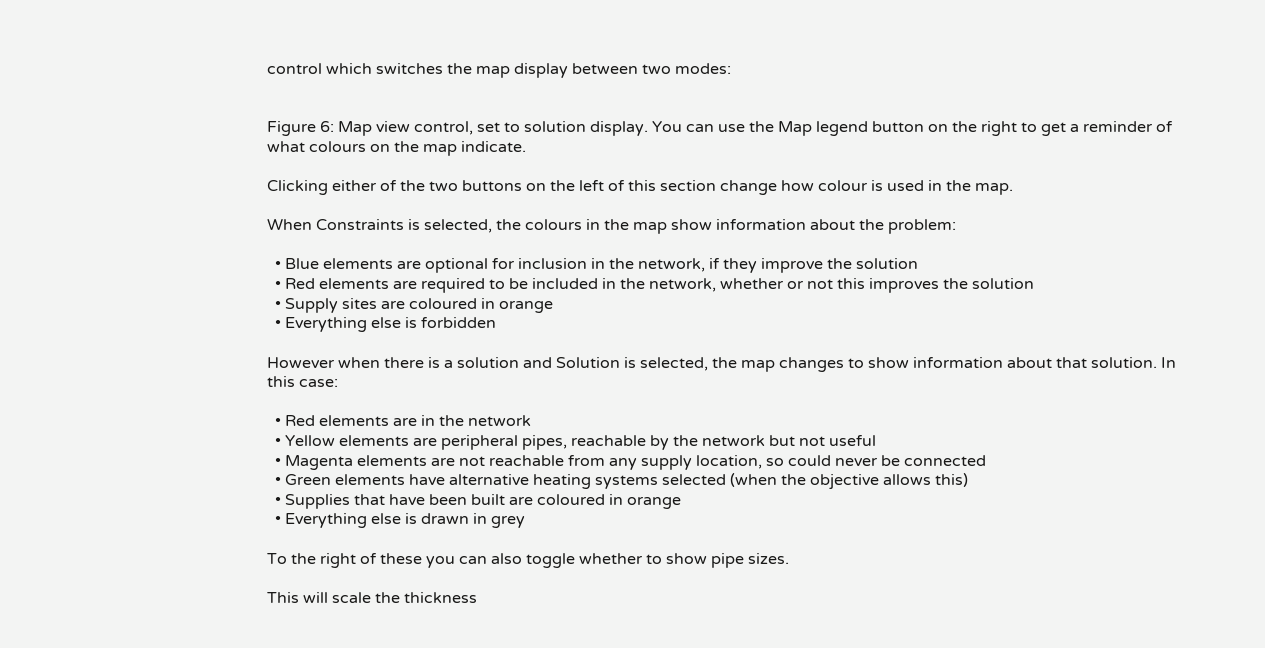control which switches the map display between two modes:


Figure 6: Map view control, set to solution display. You can use the Map legend button on the right to get a reminder of what colours on the map indicate.

Clicking either of the two buttons on the left of this section change how colour is used in the map.

When Constraints is selected, the colours in the map show information about the problem:

  • Blue elements are optional for inclusion in the network, if they improve the solution
  • Red elements are required to be included in the network, whether or not this improves the solution
  • Supply sites are coloured in orange
  • Everything else is forbidden

However when there is a solution and Solution is selected, the map changes to show information about that solution. In this case:

  • Red elements are in the network
  • Yellow elements are peripheral pipes, reachable by the network but not useful
  • Magenta elements are not reachable from any supply location, so could never be connected
  • Green elements have alternative heating systems selected (when the objective allows this)
  • Supplies that have been built are coloured in orange
  • Everything else is drawn in grey

To the right of these you can also toggle whether to show pipe sizes.

This will scale the thickness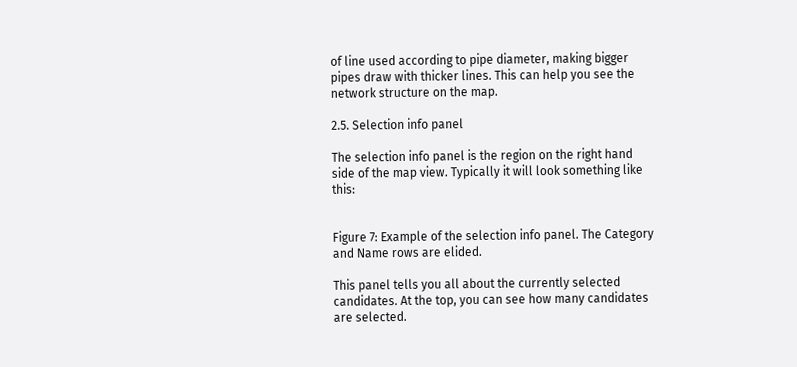of line used according to pipe diameter, making bigger pipes draw with thicker lines. This can help you see the network structure on the map.

2.5. Selection info panel

The selection info panel is the region on the right hand side of the map view. Typically it will look something like this:


Figure 7: Example of the selection info panel. The Category and Name rows are elided.

This panel tells you all about the currently selected candidates. At the top, you can see how many candidates are selected.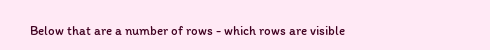Below that are a number of rows - which rows are visible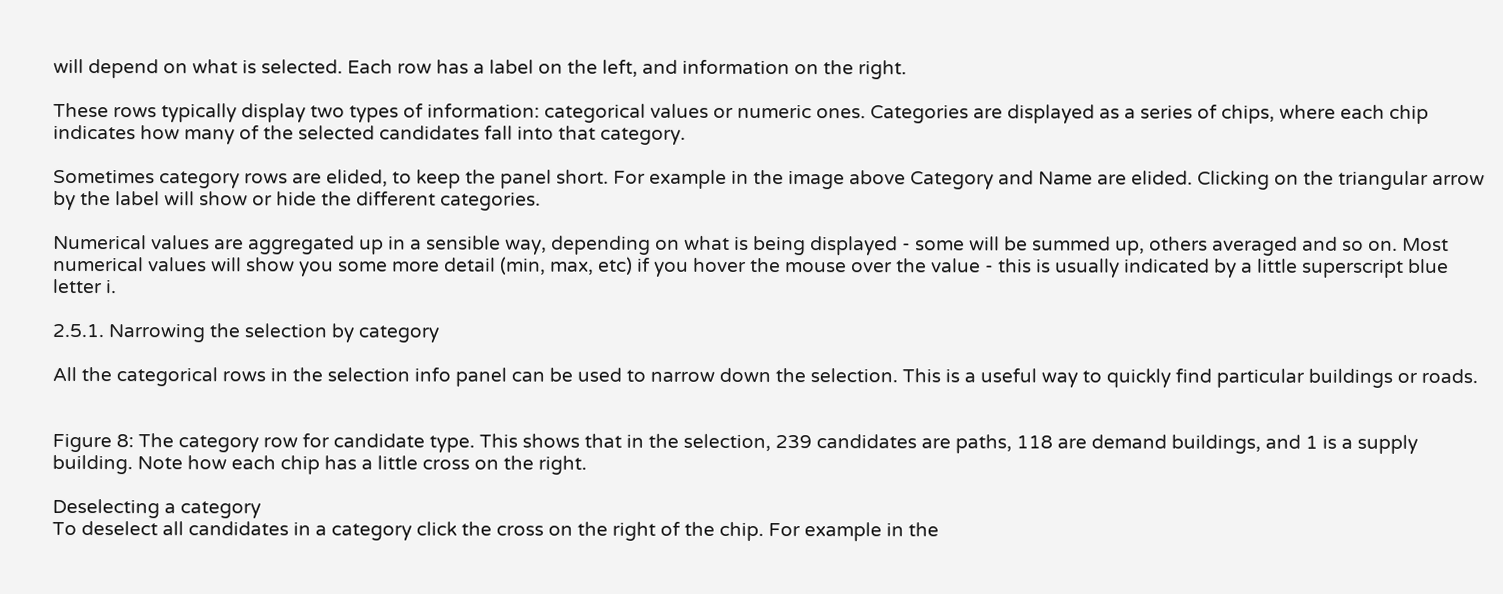will depend on what is selected. Each row has a label on the left, and information on the right.

These rows typically display two types of information: categorical values or numeric ones. Categories are displayed as a series of chips, where each chip indicates how many of the selected candidates fall into that category.

Sometimes category rows are elided, to keep the panel short. For example in the image above Category and Name are elided. Clicking on the triangular arrow by the label will show or hide the different categories.

Numerical values are aggregated up in a sensible way, depending on what is being displayed - some will be summed up, others averaged and so on. Most numerical values will show you some more detail (min, max, etc) if you hover the mouse over the value - this is usually indicated by a little superscript blue letter i.

2.5.1. Narrowing the selection by category

All the categorical rows in the selection info panel can be used to narrow down the selection. This is a useful way to quickly find particular buildings or roads.


Figure 8: The category row for candidate type. This shows that in the selection, 239 candidates are paths, 118 are demand buildings, and 1 is a supply building. Note how each chip has a little cross on the right.

Deselecting a category
To deselect all candidates in a category click the cross on the right of the chip. For example in the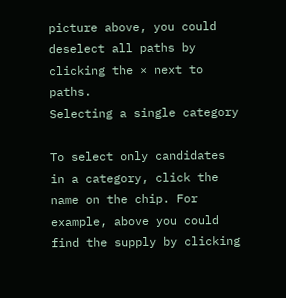picture above, you could deselect all paths by clicking the × next to paths.
Selecting a single category

To select only candidates in a category, click the name on the chip. For example, above you could find the supply by clicking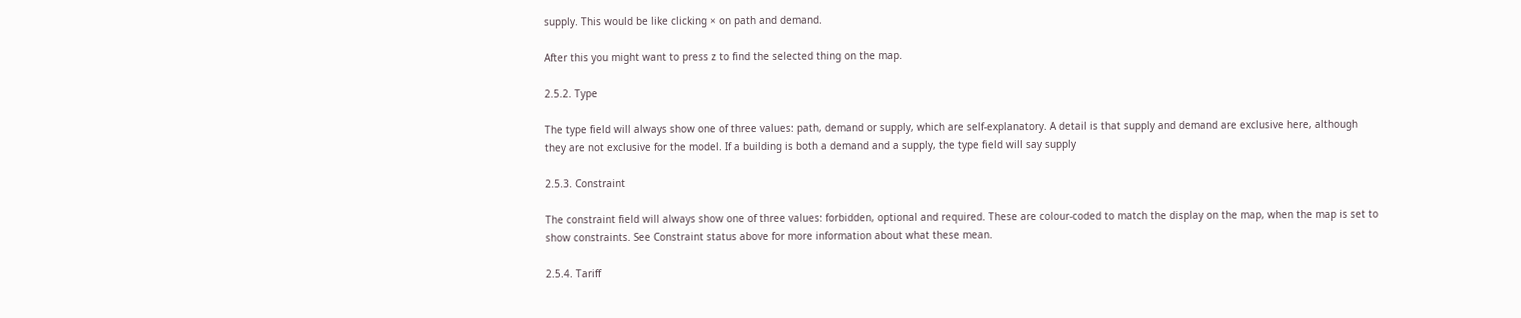supply. This would be like clicking × on path and demand.

After this you might want to press z to find the selected thing on the map.

2.5.2. Type

The type field will always show one of three values: path, demand or supply, which are self-explanatory. A detail is that supply and demand are exclusive here, although they are not exclusive for the model. If a building is both a demand and a supply, the type field will say supply

2.5.3. Constraint

The constraint field will always show one of three values: forbidden, optional and required. These are colour-coded to match the display on the map, when the map is set to show constraints. See Constraint status above for more information about what these mean.

2.5.4. Tariff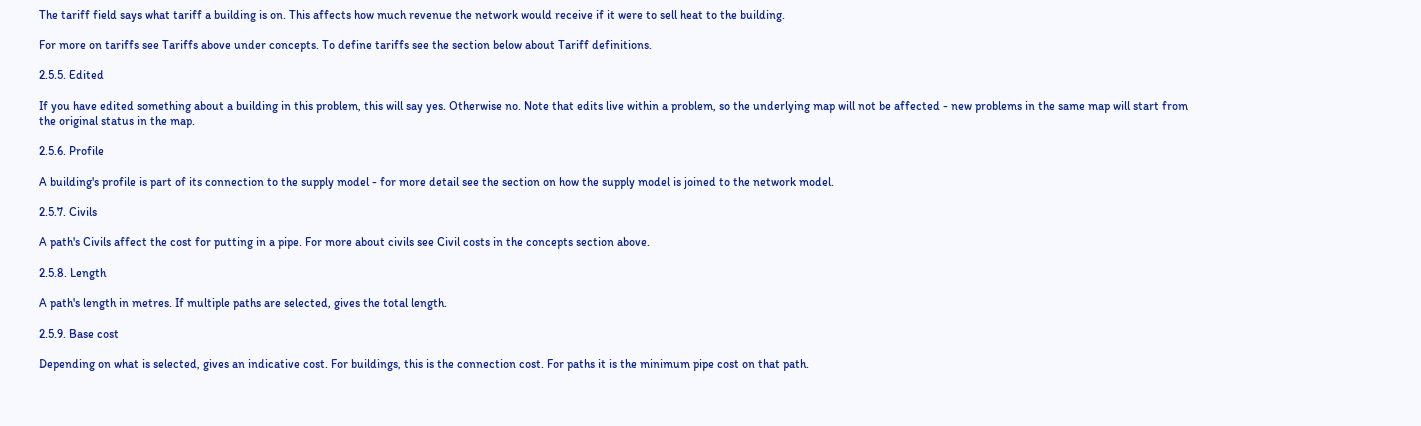The tariff field says what tariff a building is on. This affects how much revenue the network would receive if it were to sell heat to the building.

For more on tariffs see Tariffs above under concepts. To define tariffs see the section below about Tariff definitions.

2.5.5. Edited

If you have edited something about a building in this problem, this will say yes. Otherwise no. Note that edits live within a problem, so the underlying map will not be affected - new problems in the same map will start from the original status in the map.

2.5.6. Profile

A building's profile is part of its connection to the supply model - for more detail see the section on how the supply model is joined to the network model.

2.5.7. Civils

A path's Civils affect the cost for putting in a pipe. For more about civils see Civil costs in the concepts section above.

2.5.8. Length

A path's length in metres. If multiple paths are selected, gives the total length.

2.5.9. Base cost

Depending on what is selected, gives an indicative cost. For buildings, this is the connection cost. For paths it is the minimum pipe cost on that path.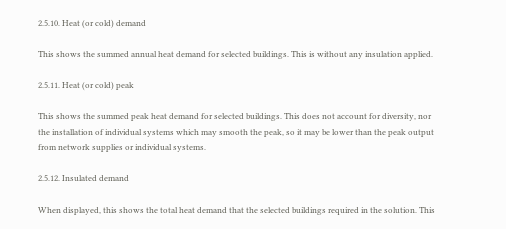2.5.10. Heat (or cold) demand

This shows the summed annual heat demand for selected buildings. This is without any insulation applied.

2.5.11. Heat (or cold) peak

This shows the summed peak heat demand for selected buildings. This does not account for diversity, nor the installation of individual systems which may smooth the peak, so it may be lower than the peak output from network supplies or individual systems.

2.5.12. Insulated demand

When displayed, this shows the total heat demand that the selected buildings required in the solution. This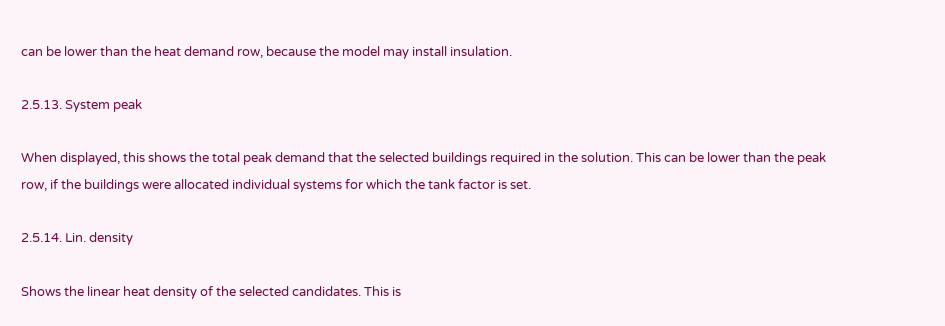can be lower than the heat demand row, because the model may install insulation.

2.5.13. System peak

When displayed, this shows the total peak demand that the selected buildings required in the solution. This can be lower than the peak row, if the buildings were allocated individual systems for which the tank factor is set.

2.5.14. Lin. density

Shows the linear heat density of the selected candidates. This is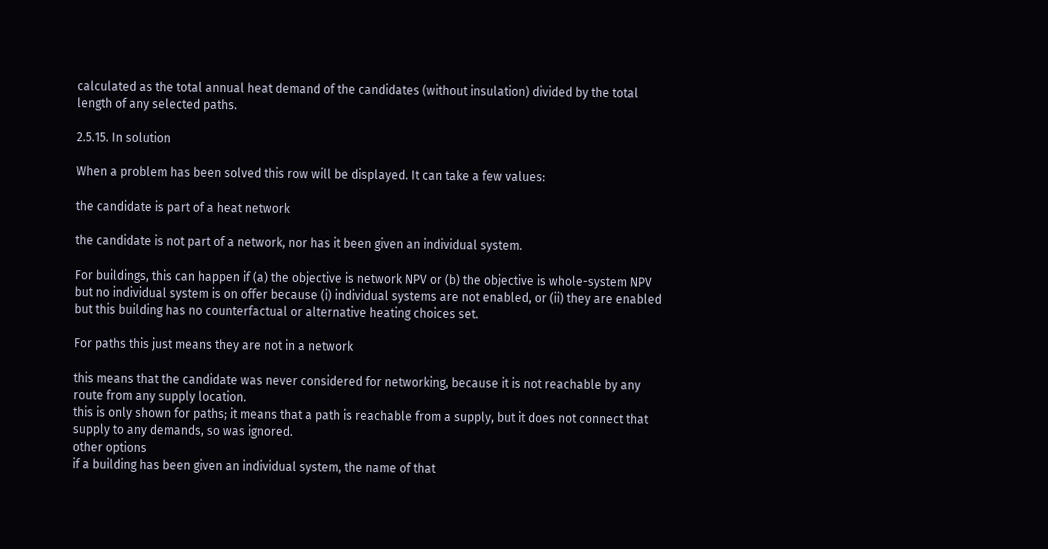calculated as the total annual heat demand of the candidates (without insulation) divided by the total length of any selected paths.

2.5.15. In solution

When a problem has been solved this row will be displayed. It can take a few values:

the candidate is part of a heat network

the candidate is not part of a network, nor has it been given an individual system.

For buildings, this can happen if (a) the objective is network NPV or (b) the objective is whole-system NPV but no individual system is on offer because (i) individual systems are not enabled, or (ii) they are enabled but this building has no counterfactual or alternative heating choices set.

For paths this just means they are not in a network

this means that the candidate was never considered for networking, because it is not reachable by any route from any supply location.
this is only shown for paths; it means that a path is reachable from a supply, but it does not connect that supply to any demands, so was ignored.
other options
if a building has been given an individual system, the name of that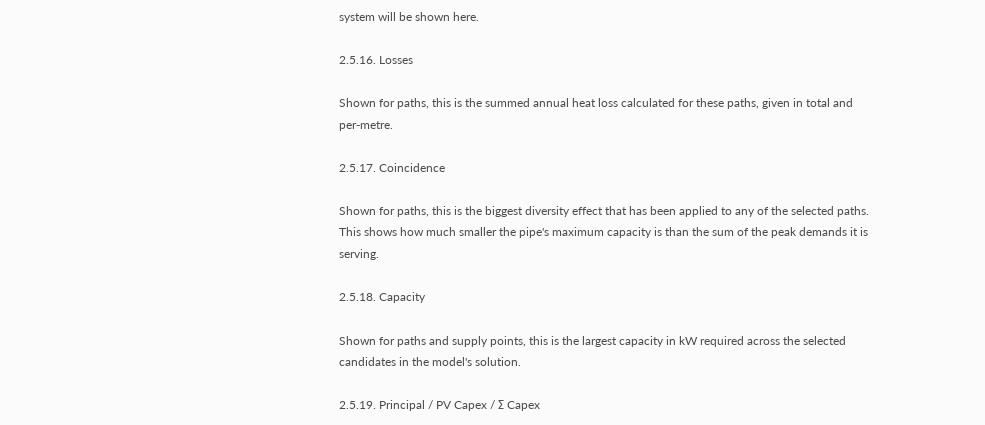system will be shown here.

2.5.16. Losses

Shown for paths, this is the summed annual heat loss calculated for these paths, given in total and per-metre.

2.5.17. Coincidence

Shown for paths, this is the biggest diversity effect that has been applied to any of the selected paths. This shows how much smaller the pipe's maximum capacity is than the sum of the peak demands it is serving.

2.5.18. Capacity

Shown for paths and supply points, this is the largest capacity in kW required across the selected candidates in the model's solution.

2.5.19. Principal / PV Capex / Σ Capex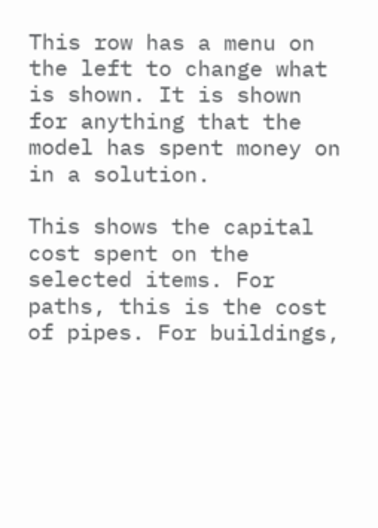This row has a menu on the left to change what is shown. It is shown for anything that the model has spent money on in a solution.

This shows the capital cost spent on the selected items. For paths, this is the cost of pipes. For buildings,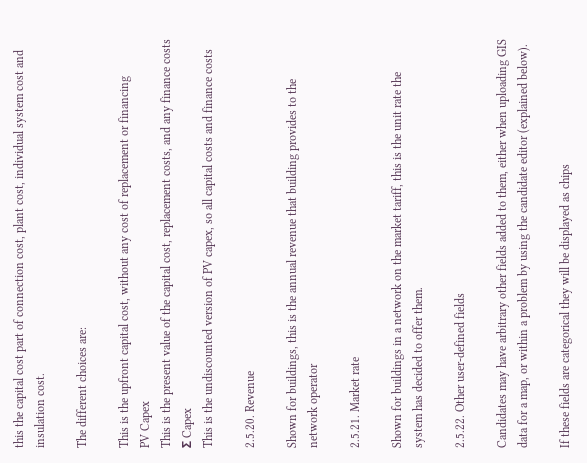this the capital cost part of connection cost, plant cost, individual system cost and insulation cost.

The different choices are:

This is the upfront capital cost, without any cost of replacement or financing
PV Capex
This is the present value of the capital cost, replacement costs, and any finance costs
Σ Capex
This is the undiscounted version of PV capex, so all capital costs and finance costs

2.5.20. Revenue

Shown for buildings, this is the annual revenue that building provides to the network operator

2.5.21. Market rate

Shown for buildings in a network on the market tariff, this is the unit rate the system has decided to offer them.

2.5.22. Other user-defined fields

Candidates may have arbitrary other fields added to them, either when uploading GIS data for a map, or within a problem by using the candidate editor (explained below).

If these fields are categorical they will be displayed as chips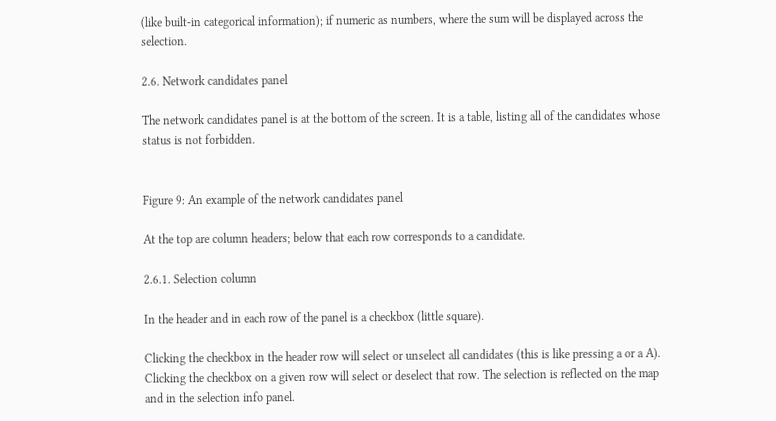(like built-in categorical information); if numeric as numbers, where the sum will be displayed across the selection.

2.6. Network candidates panel

The network candidates panel is at the bottom of the screen. It is a table, listing all of the candidates whose status is not forbidden.


Figure 9: An example of the network candidates panel

At the top are column headers; below that each row corresponds to a candidate.

2.6.1. Selection column

In the header and in each row of the panel is a checkbox (little square).

Clicking the checkbox in the header row will select or unselect all candidates (this is like pressing a or a A). Clicking the checkbox on a given row will select or deselect that row. The selection is reflected on the map and in the selection info panel.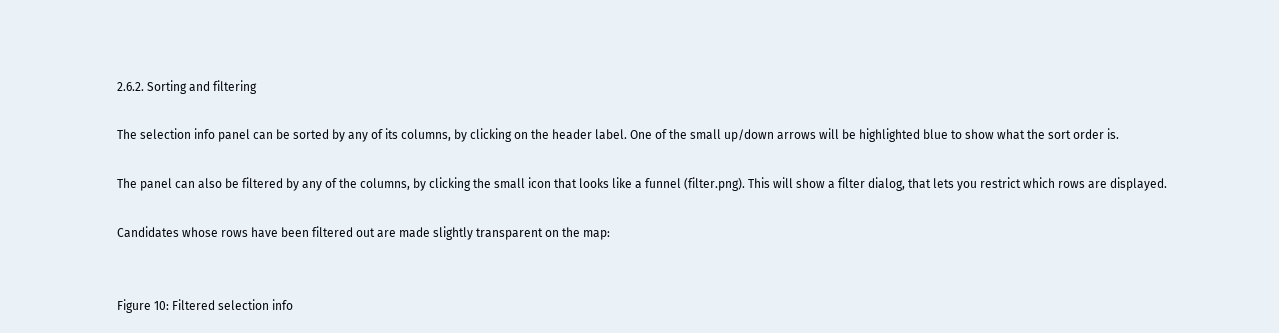2.6.2. Sorting and filtering

The selection info panel can be sorted by any of its columns, by clicking on the header label. One of the small up/down arrows will be highlighted blue to show what the sort order is.

The panel can also be filtered by any of the columns, by clicking the small icon that looks like a funnel (filter.png). This will show a filter dialog, that lets you restrict which rows are displayed.

Candidates whose rows have been filtered out are made slightly transparent on the map:


Figure 10: Filtered selection info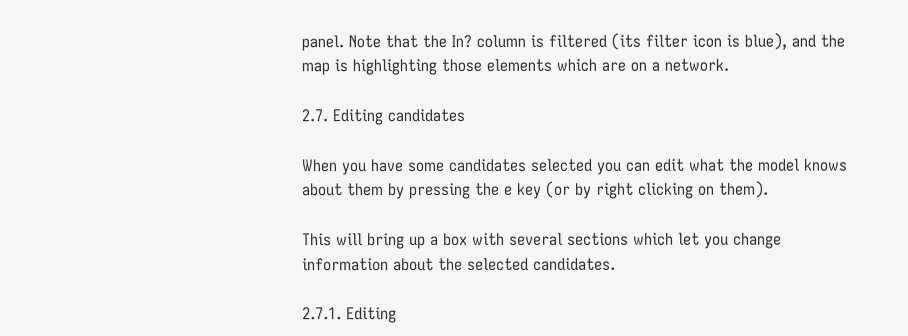panel. Note that the In? column is filtered (its filter icon is blue), and the map is highlighting those elements which are on a network.

2.7. Editing candidates

When you have some candidates selected you can edit what the model knows about them by pressing the e key (or by right clicking on them).

This will bring up a box with several sections which let you change information about the selected candidates.

2.7.1. Editing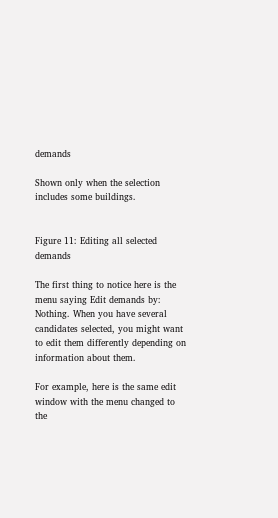demands

Shown only when the selection includes some buildings.


Figure 11: Editing all selected demands

The first thing to notice here is the menu saying Edit demands by: Nothing. When you have several candidates selected, you might want to edit them differently depending on information about them.

For example, here is the same edit window with the menu changed to the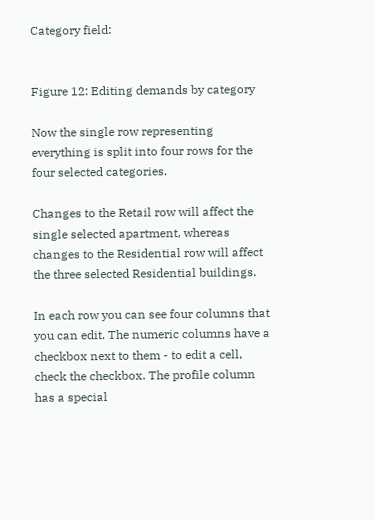Category field:


Figure 12: Editing demands by category

Now the single row representing everything is split into four rows for the four selected categories.

Changes to the Retail row will affect the single selected apartment, whereas changes to the Residential row will affect the three selected Residential buildings.

In each row you can see four columns that you can edit. The numeric columns have a checkbox next to them - to edit a cell, check the checkbox. The profile column has a special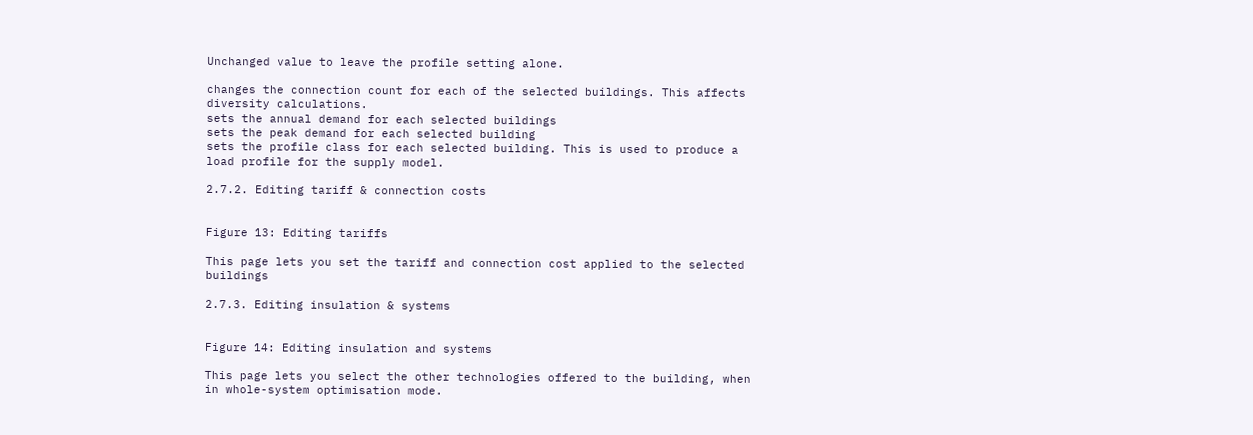Unchanged value to leave the profile setting alone.

changes the connection count for each of the selected buildings. This affects diversity calculations.
sets the annual demand for each selected buildings
sets the peak demand for each selected building
sets the profile class for each selected building. This is used to produce a load profile for the supply model.

2.7.2. Editing tariff & connection costs


Figure 13: Editing tariffs

This page lets you set the tariff and connection cost applied to the selected buildings

2.7.3. Editing insulation & systems


Figure 14: Editing insulation and systems

This page lets you select the other technologies offered to the building, when in whole-system optimisation mode.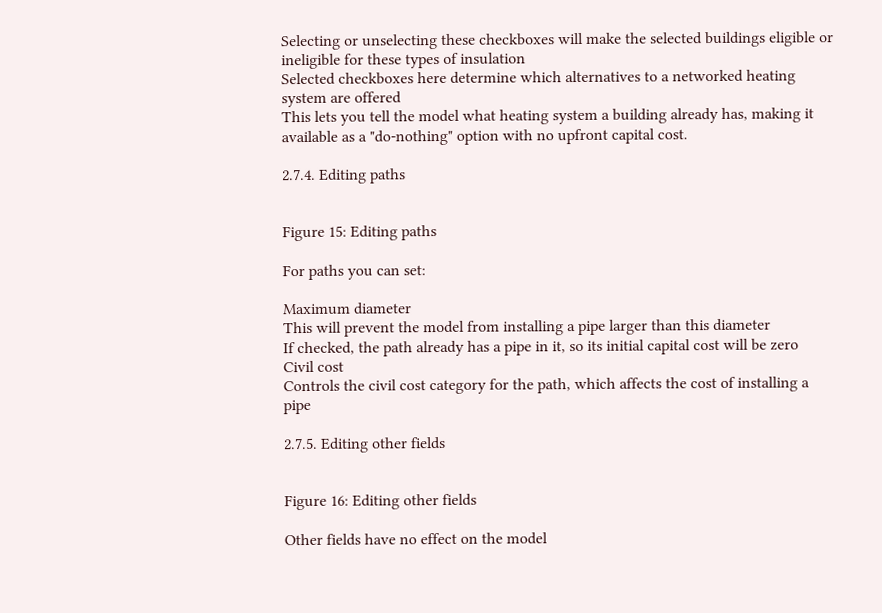Selecting or unselecting these checkboxes will make the selected buildings eligible or ineligible for these types of insulation
Selected checkboxes here determine which alternatives to a networked heating system are offered
This lets you tell the model what heating system a building already has, making it available as a "do-nothing" option with no upfront capital cost.

2.7.4. Editing paths


Figure 15: Editing paths

For paths you can set:

Maximum diameter
This will prevent the model from installing a pipe larger than this diameter
If checked, the path already has a pipe in it, so its initial capital cost will be zero
Civil cost
Controls the civil cost category for the path, which affects the cost of installing a pipe

2.7.5. Editing other fields


Figure 16: Editing other fields

Other fields have no effect on the model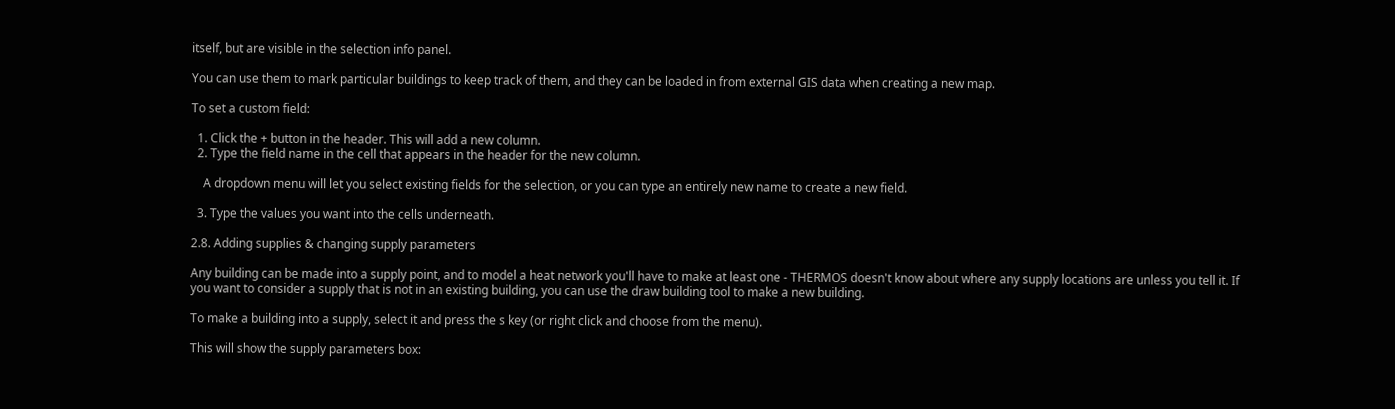itself, but are visible in the selection info panel.

You can use them to mark particular buildings to keep track of them, and they can be loaded in from external GIS data when creating a new map.

To set a custom field:

  1. Click the + button in the header. This will add a new column.
  2. Type the field name in the cell that appears in the header for the new column.

    A dropdown menu will let you select existing fields for the selection, or you can type an entirely new name to create a new field.

  3. Type the values you want into the cells underneath.

2.8. Adding supplies & changing supply parameters

Any building can be made into a supply point, and to model a heat network you'll have to make at least one - THERMOS doesn't know about where any supply locations are unless you tell it. If you want to consider a supply that is not in an existing building, you can use the draw building tool to make a new building.

To make a building into a supply, select it and press the s key (or right click and choose from the menu).

This will show the supply parameters box: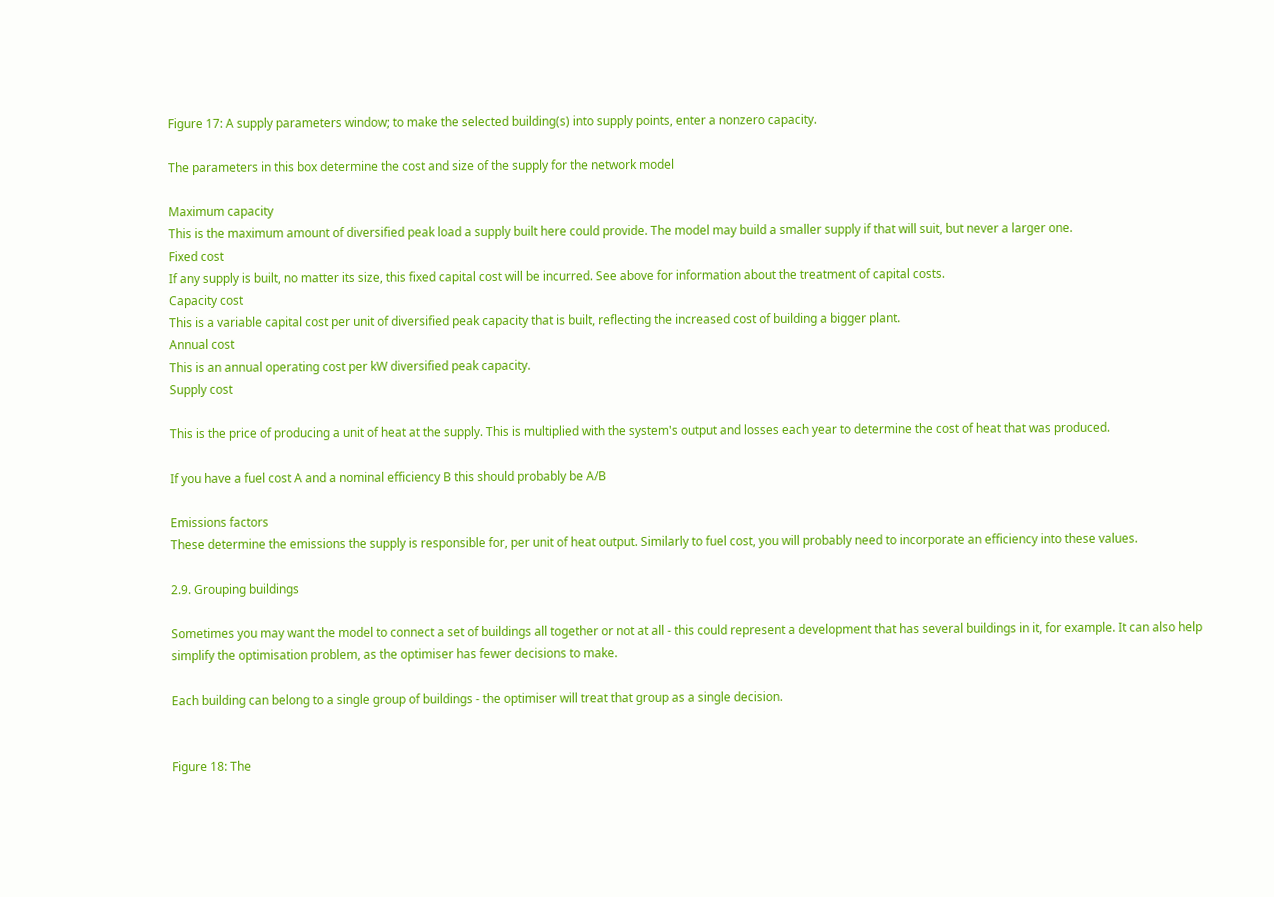Figure 17: A supply parameters window; to make the selected building(s) into supply points, enter a nonzero capacity.

The parameters in this box determine the cost and size of the supply for the network model

Maximum capacity
This is the maximum amount of diversified peak load a supply built here could provide. The model may build a smaller supply if that will suit, but never a larger one.
Fixed cost
If any supply is built, no matter its size, this fixed capital cost will be incurred. See above for information about the treatment of capital costs.
Capacity cost
This is a variable capital cost per unit of diversified peak capacity that is built, reflecting the increased cost of building a bigger plant.
Annual cost
This is an annual operating cost per kW diversified peak capacity.
Supply cost

This is the price of producing a unit of heat at the supply. This is multiplied with the system's output and losses each year to determine the cost of heat that was produced.

If you have a fuel cost A and a nominal efficiency B this should probably be A/B

Emissions factors
These determine the emissions the supply is responsible for, per unit of heat output. Similarly to fuel cost, you will probably need to incorporate an efficiency into these values.

2.9. Grouping buildings

Sometimes you may want the model to connect a set of buildings all together or not at all - this could represent a development that has several buildings in it, for example. It can also help simplify the optimisation problem, as the optimiser has fewer decisions to make.

Each building can belong to a single group of buildings - the optimiser will treat that group as a single decision.


Figure 18: The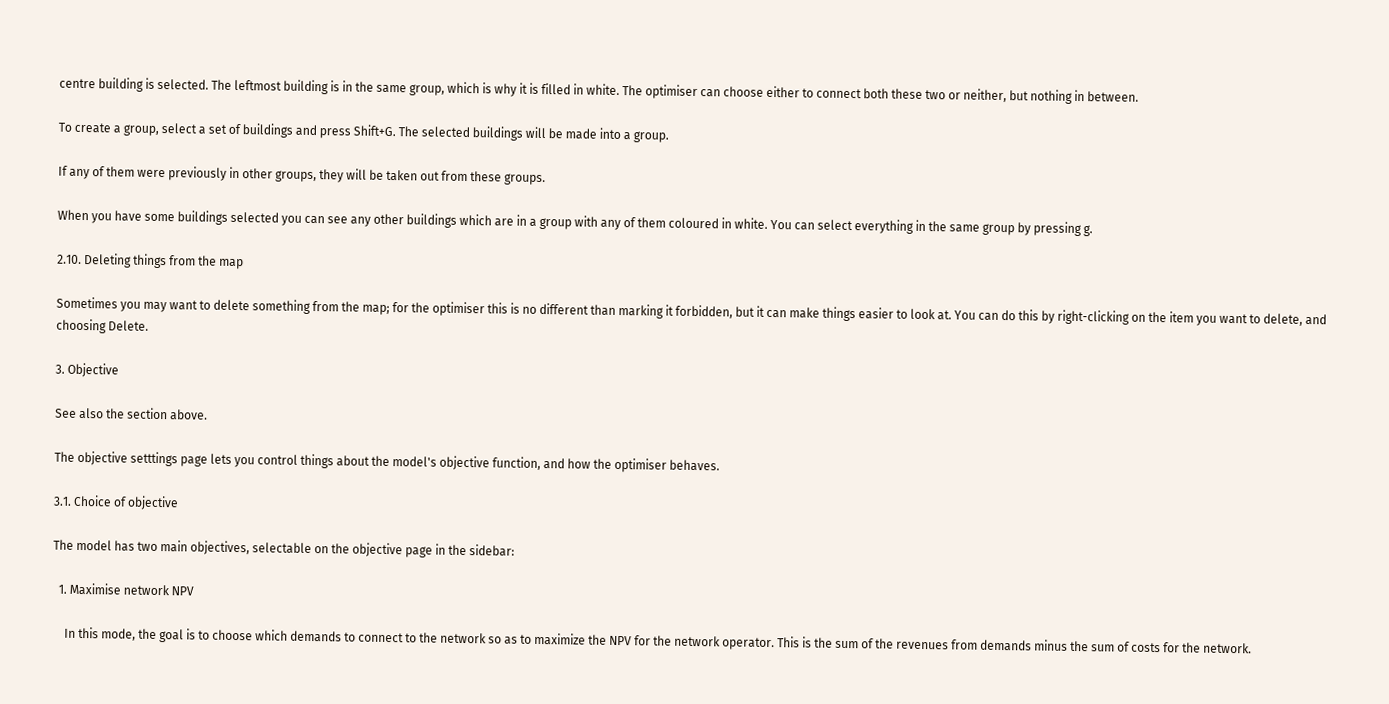centre building is selected. The leftmost building is in the same group, which is why it is filled in white. The optimiser can choose either to connect both these two or neither, but nothing in between.

To create a group, select a set of buildings and press Shift+G. The selected buildings will be made into a group.

If any of them were previously in other groups, they will be taken out from these groups.

When you have some buildings selected you can see any other buildings which are in a group with any of them coloured in white. You can select everything in the same group by pressing g.

2.10. Deleting things from the map

Sometimes you may want to delete something from the map; for the optimiser this is no different than marking it forbidden, but it can make things easier to look at. You can do this by right-clicking on the item you want to delete, and choosing Delete.

3. Objective

See also the section above.

The objective setttings page lets you control things about the model's objective function, and how the optimiser behaves.

3.1. Choice of objective

The model has two main objectives, selectable on the objective page in the sidebar:

  1. Maximise network NPV

    In this mode, the goal is to choose which demands to connect to the network so as to maximize the NPV for the network operator. This is the sum of the revenues from demands minus the sum of costs for the network.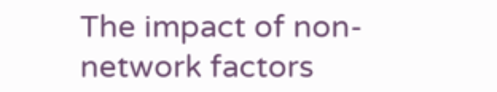The impact of non-network factors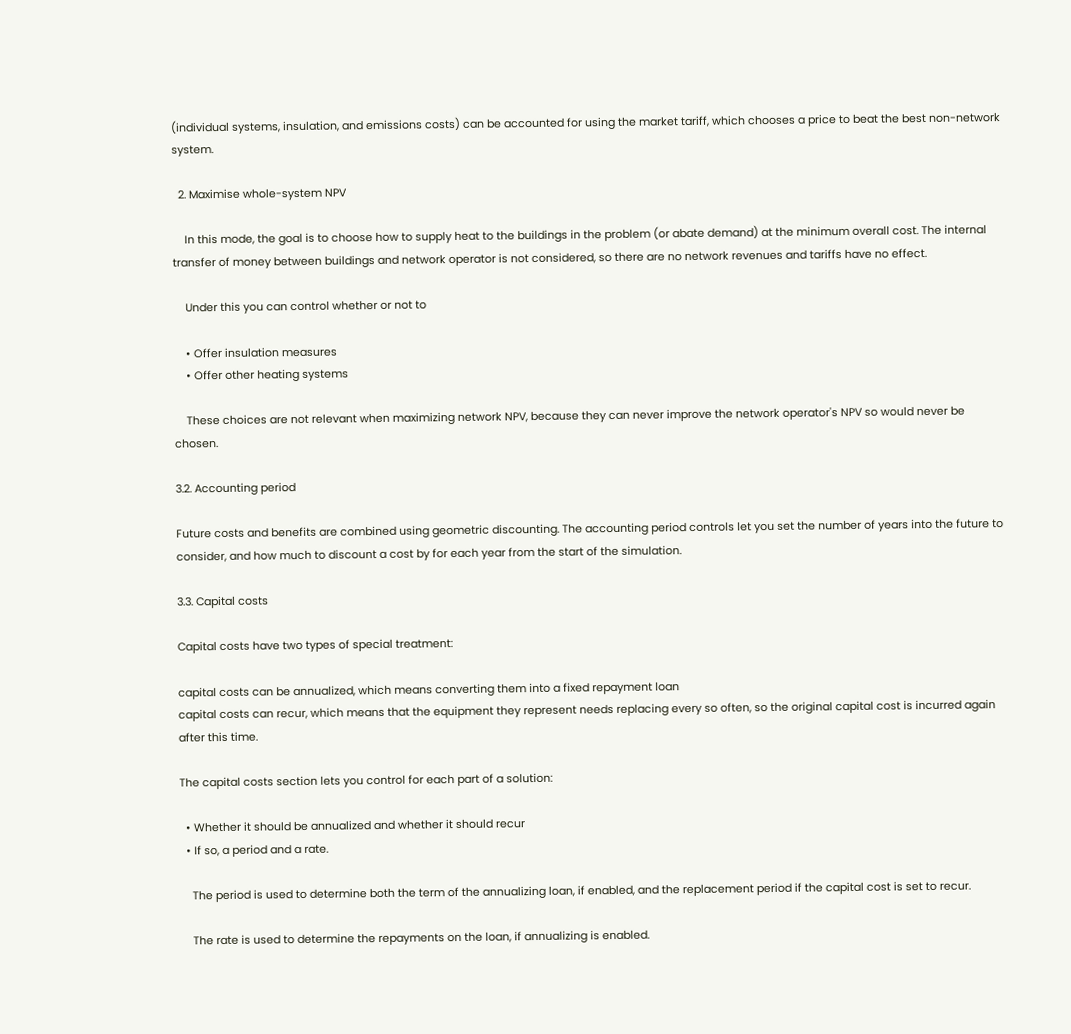(individual systems, insulation, and emissions costs) can be accounted for using the market tariff, which chooses a price to beat the best non-network system.

  2. Maximise whole-system NPV

    In this mode, the goal is to choose how to supply heat to the buildings in the problem (or abate demand) at the minimum overall cost. The internal transfer of money between buildings and network operator is not considered, so there are no network revenues and tariffs have no effect.

    Under this you can control whether or not to

    • Offer insulation measures
    • Offer other heating systems

    These choices are not relevant when maximizing network NPV, because they can never improve the network operator's NPV so would never be chosen.

3.2. Accounting period

Future costs and benefits are combined using geometric discounting. The accounting period controls let you set the number of years into the future to consider, and how much to discount a cost by for each year from the start of the simulation.

3.3. Capital costs

Capital costs have two types of special treatment:

capital costs can be annualized, which means converting them into a fixed repayment loan
capital costs can recur, which means that the equipment they represent needs replacing every so often, so the original capital cost is incurred again after this time.

The capital costs section lets you control for each part of a solution:

  • Whether it should be annualized and whether it should recur
  • If so, a period and a rate.

    The period is used to determine both the term of the annualizing loan, if enabled, and the replacement period if the capital cost is set to recur.

    The rate is used to determine the repayments on the loan, if annualizing is enabled.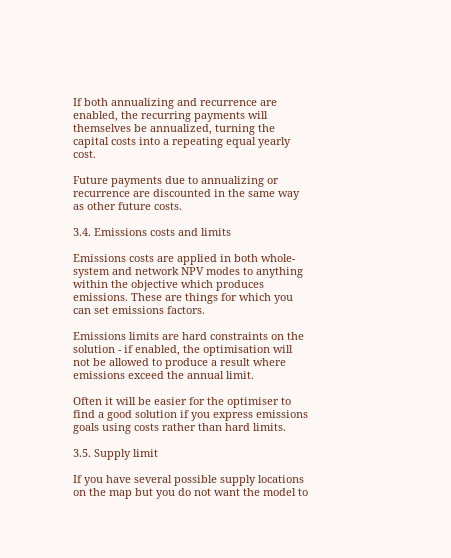If both annualizing and recurrence are enabled, the recurring payments will themselves be annualized, turning the capital costs into a repeating equal yearly cost.

Future payments due to annualizing or recurrence are discounted in the same way as other future costs.

3.4. Emissions costs and limits

Emissions costs are applied in both whole-system and network NPV modes to anything within the objective which produces emissions. These are things for which you can set emissions factors.

Emissions limits are hard constraints on the solution - if enabled, the optimisation will not be allowed to produce a result where emissions exceed the annual limit.

Often it will be easier for the optimiser to find a good solution if you express emissions goals using costs rather than hard limits.

3.5. Supply limit

If you have several possible supply locations on the map but you do not want the model to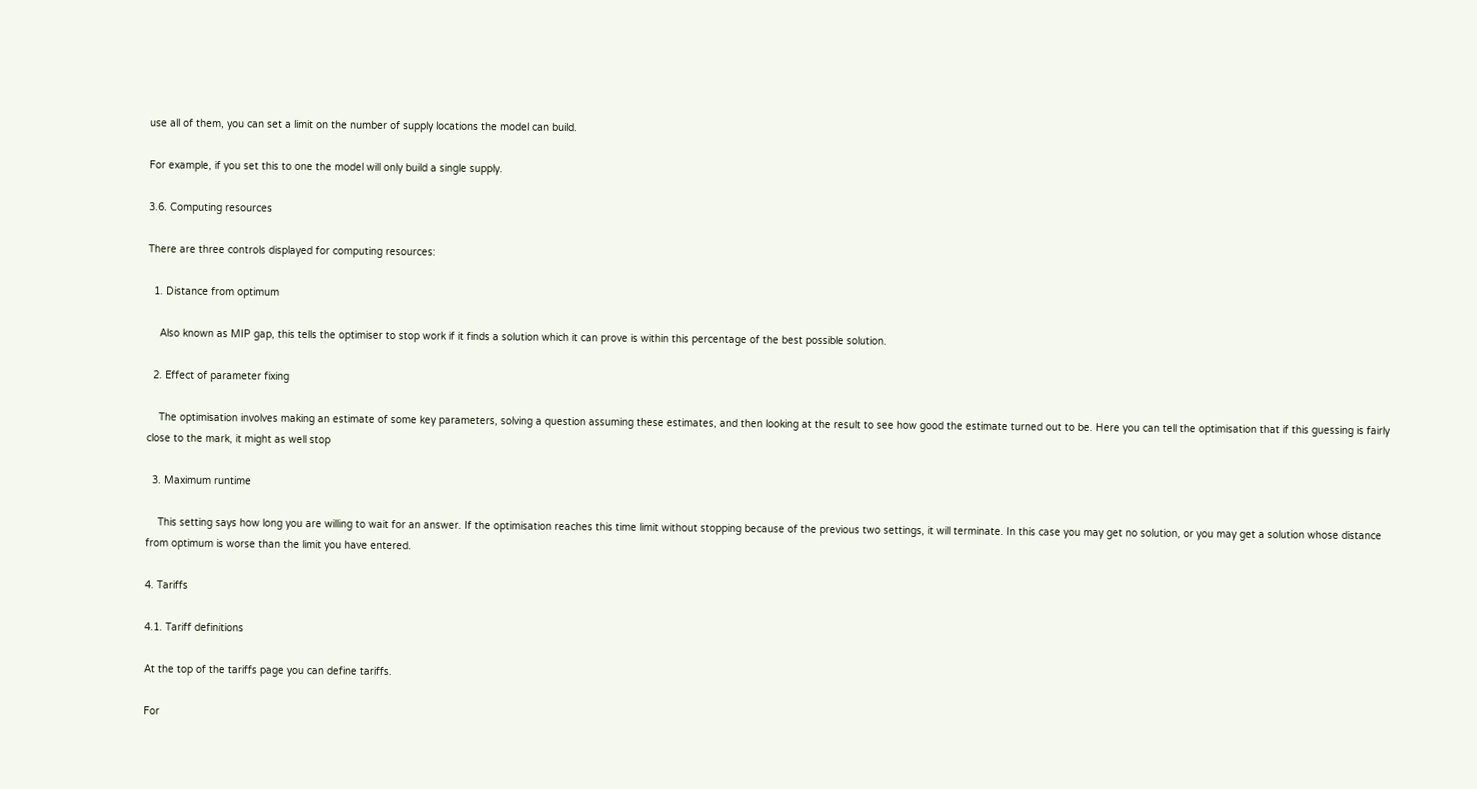use all of them, you can set a limit on the number of supply locations the model can build.

For example, if you set this to one the model will only build a single supply.

3.6. Computing resources

There are three controls displayed for computing resources:

  1. Distance from optimum

    Also known as MIP gap, this tells the optimiser to stop work if it finds a solution which it can prove is within this percentage of the best possible solution.

  2. Effect of parameter fixing

    The optimisation involves making an estimate of some key parameters, solving a question assuming these estimates, and then looking at the result to see how good the estimate turned out to be. Here you can tell the optimisation that if this guessing is fairly close to the mark, it might as well stop

  3. Maximum runtime

    This setting says how long you are willing to wait for an answer. If the optimisation reaches this time limit without stopping because of the previous two settings, it will terminate. In this case you may get no solution, or you may get a solution whose distance from optimum is worse than the limit you have entered.

4. Tariffs

4.1. Tariff definitions

At the top of the tariffs page you can define tariffs.

For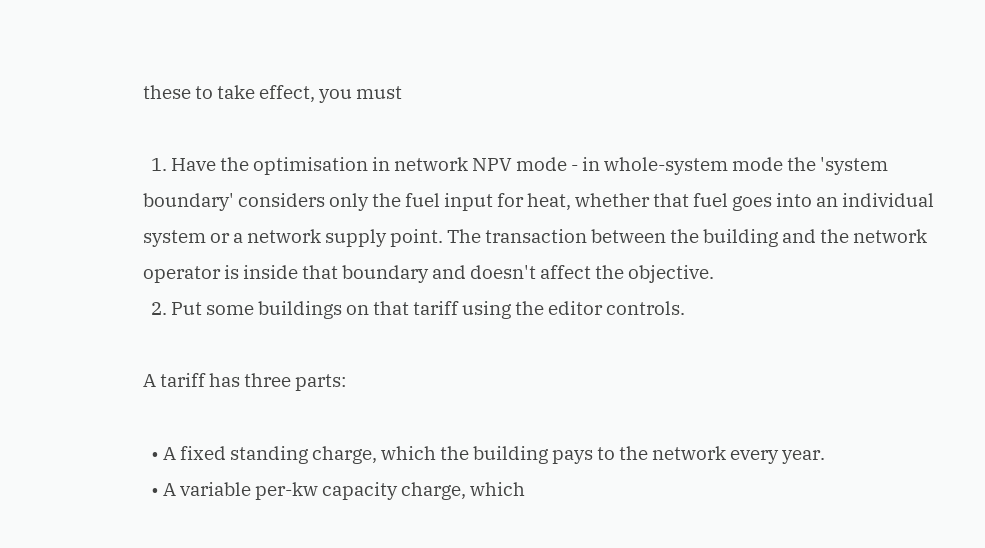these to take effect, you must

  1. Have the optimisation in network NPV mode - in whole-system mode the 'system boundary' considers only the fuel input for heat, whether that fuel goes into an individual system or a network supply point. The transaction between the building and the network operator is inside that boundary and doesn't affect the objective.
  2. Put some buildings on that tariff using the editor controls.

A tariff has three parts:

  • A fixed standing charge, which the building pays to the network every year.
  • A variable per-kw capacity charge, which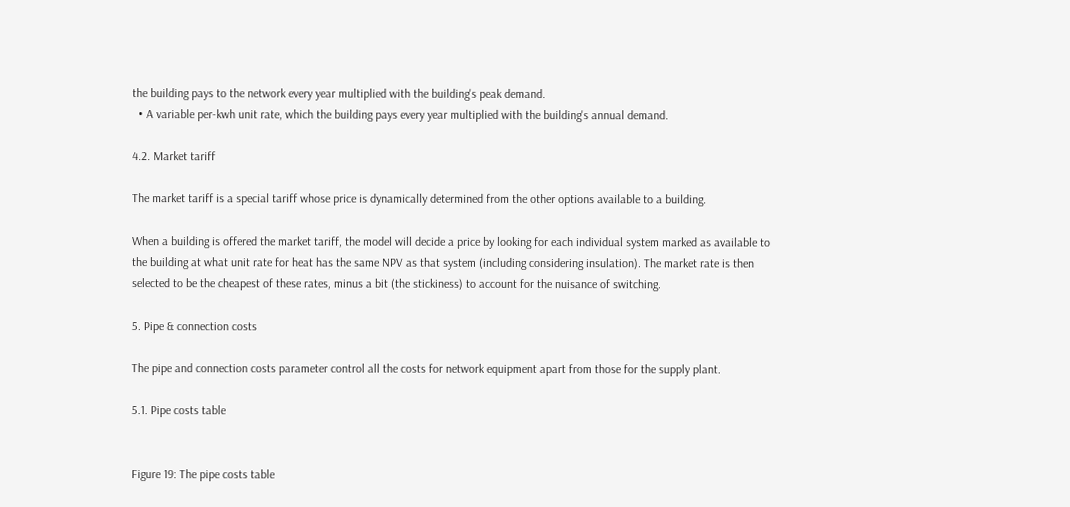the building pays to the network every year multiplied with the building's peak demand.
  • A variable per-kwh unit rate, which the building pays every year multiplied with the building's annual demand.

4.2. Market tariff

The market tariff is a special tariff whose price is dynamically determined from the other options available to a building.

When a building is offered the market tariff, the model will decide a price by looking for each individual system marked as available to the building at what unit rate for heat has the same NPV as that system (including considering insulation). The market rate is then selected to be the cheapest of these rates, minus a bit (the stickiness) to account for the nuisance of switching.

5. Pipe & connection costs

The pipe and connection costs parameter control all the costs for network equipment apart from those for the supply plant.

5.1. Pipe costs table


Figure 19: The pipe costs table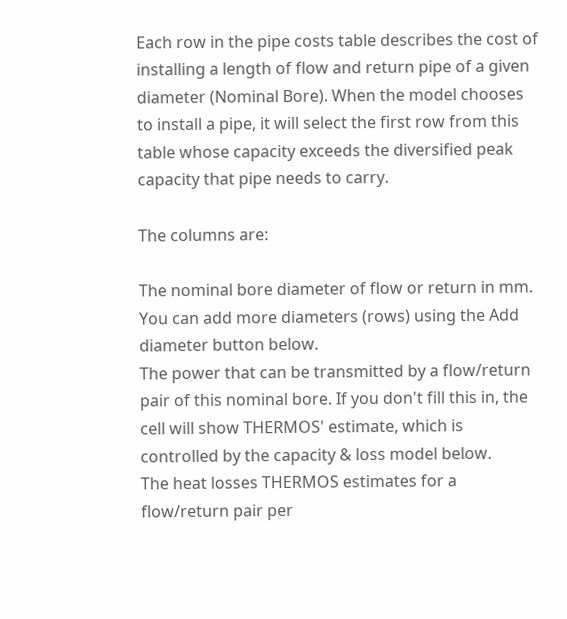Each row in the pipe costs table describes the cost of installing a length of flow and return pipe of a given diameter (Nominal Bore). When the model chooses to install a pipe, it will select the first row from this table whose capacity exceeds the diversified peak capacity that pipe needs to carry.

The columns are:

The nominal bore diameter of flow or return in mm. You can add more diameters (rows) using the Add diameter button below.
The power that can be transmitted by a flow/return pair of this nominal bore. If you don't fill this in, the cell will show THERMOS' estimate, which is controlled by the capacity & loss model below.
The heat losses THERMOS estimates for a flow/return pair per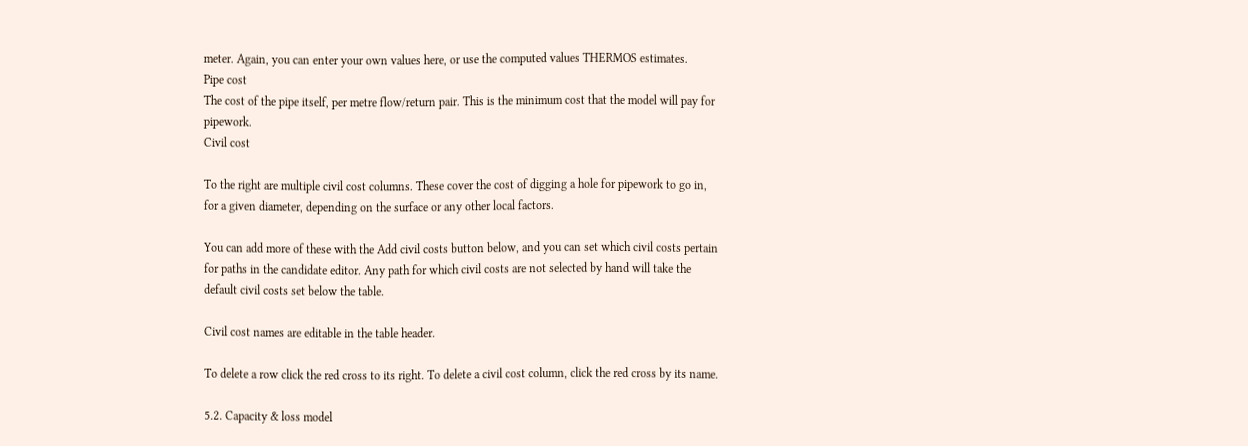meter. Again, you can enter your own values here, or use the computed values THERMOS estimates.
Pipe cost
The cost of the pipe itself, per metre flow/return pair. This is the minimum cost that the model will pay for pipework.
Civil cost

To the right are multiple civil cost columns. These cover the cost of digging a hole for pipework to go in, for a given diameter, depending on the surface or any other local factors.

You can add more of these with the Add civil costs button below, and you can set which civil costs pertain for paths in the candidate editor. Any path for which civil costs are not selected by hand will take the default civil costs set below the table.

Civil cost names are editable in the table header.

To delete a row click the red cross to its right. To delete a civil cost column, click the red cross by its name.

5.2. Capacity & loss model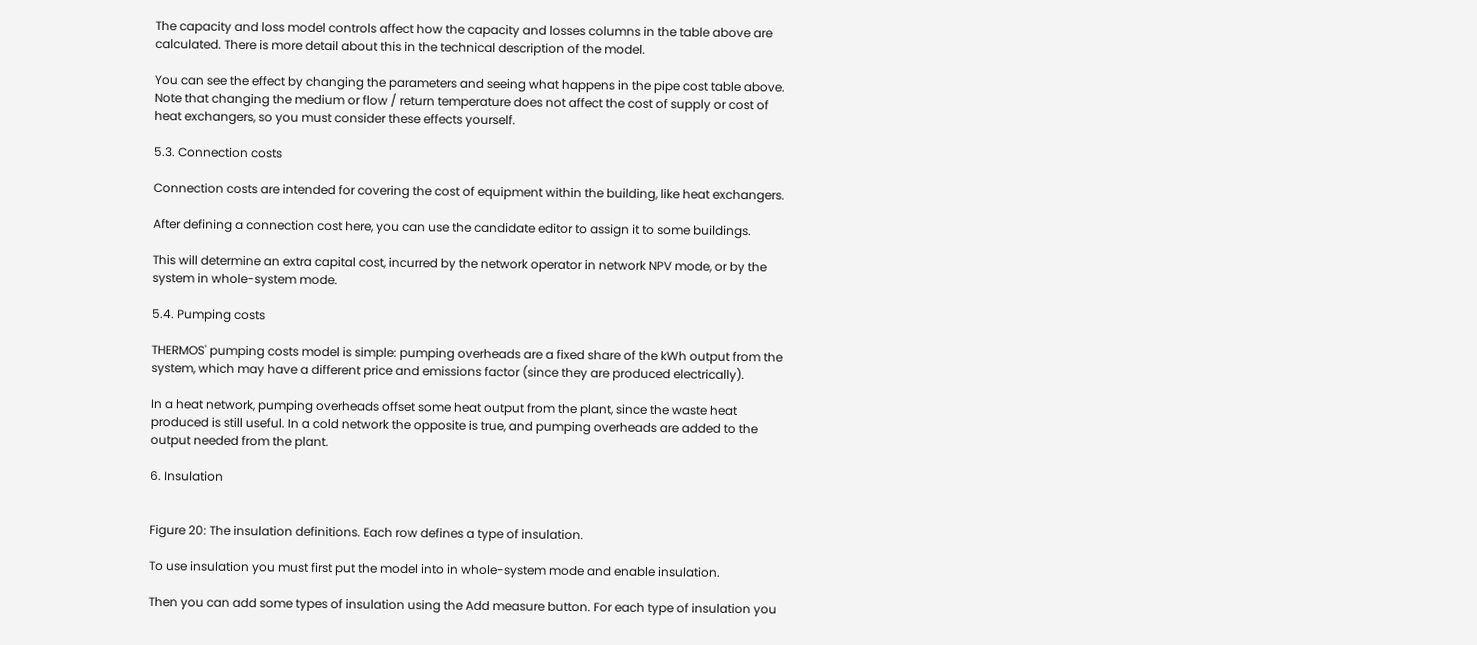The capacity and loss model controls affect how the capacity and losses columns in the table above are calculated. There is more detail about this in the technical description of the model.

You can see the effect by changing the parameters and seeing what happens in the pipe cost table above. Note that changing the medium or flow / return temperature does not affect the cost of supply or cost of heat exchangers, so you must consider these effects yourself.

5.3. Connection costs

Connection costs are intended for covering the cost of equipment within the building, like heat exchangers.

After defining a connection cost here, you can use the candidate editor to assign it to some buildings.

This will determine an extra capital cost, incurred by the network operator in network NPV mode, or by the system in whole-system mode.

5.4. Pumping costs

THERMOS' pumping costs model is simple: pumping overheads are a fixed share of the kWh output from the system, which may have a different price and emissions factor (since they are produced electrically).

In a heat network, pumping overheads offset some heat output from the plant, since the waste heat produced is still useful. In a cold network the opposite is true, and pumping overheads are added to the output needed from the plant.

6. Insulation


Figure 20: The insulation definitions. Each row defines a type of insulation.

To use insulation you must first put the model into in whole-system mode and enable insulation.

Then you can add some types of insulation using the Add measure button. For each type of insulation you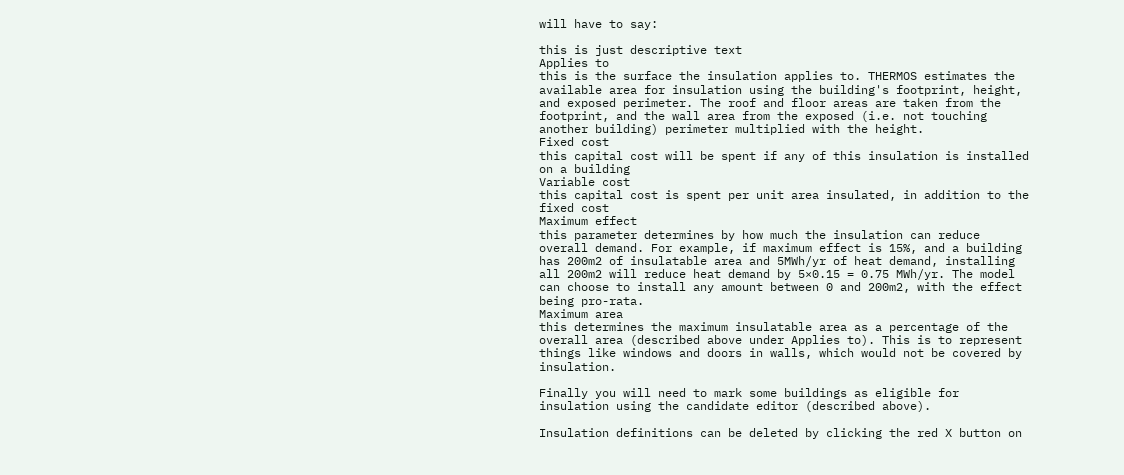will have to say:

this is just descriptive text
Applies to
this is the surface the insulation applies to. THERMOS estimates the available area for insulation using the building's footprint, height, and exposed perimeter. The roof and floor areas are taken from the footprint, and the wall area from the exposed (i.e. not touching another building) perimeter multiplied with the height.
Fixed cost
this capital cost will be spent if any of this insulation is installed on a building
Variable cost
this capital cost is spent per unit area insulated, in addition to the fixed cost
Maximum effect
this parameter determines by how much the insulation can reduce overall demand. For example, if maximum effect is 15%, and a building has 200m2 of insulatable area and 5MWh/yr of heat demand, installing all 200m2 will reduce heat demand by 5×0.15 = 0.75 MWh/yr. The model can choose to install any amount between 0 and 200m2, with the effect being pro-rata.
Maximum area
this determines the maximum insulatable area as a percentage of the overall area (described above under Applies to). This is to represent things like windows and doors in walls, which would not be covered by insulation.

Finally you will need to mark some buildings as eligible for insulation using the candidate editor (described above).

Insulation definitions can be deleted by clicking the red X button on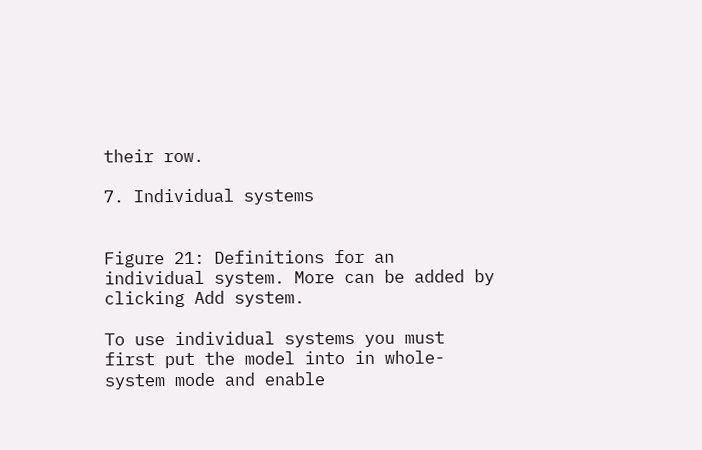their row.

7. Individual systems


Figure 21: Definitions for an individual system. More can be added by clicking Add system.

To use individual systems you must first put the model into in whole-system mode and enable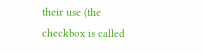their use (the checkbox is called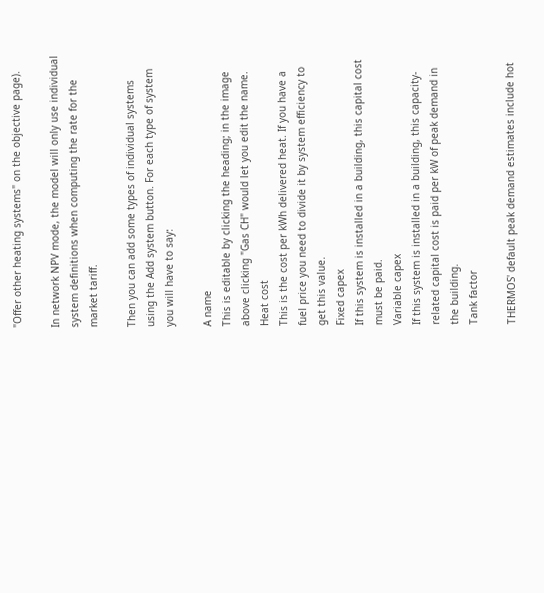"Offer other heating systems" on the objective page).

In network NPV mode, the model will only use individual system definitions when computing the rate for the market tariff.

Then you can add some types of individual systems using the Add system button. For each type of system you will have to say:

A name
This is editable by clicking the heading; in the image above clicking "Gas CH" would let you edit the name.
Heat cost
This is the cost per kWh delivered heat. If you have a fuel price you need to divide it by system efficiency to get this value.
Fixed capex
If this system is installed in a building, this capital cost must be paid.
Variable capex
If this system is installed in a building, this capacity-related capital cost is paid per kW of peak demand in the building.
Tank factor

THERMOS' default peak demand estimates include hot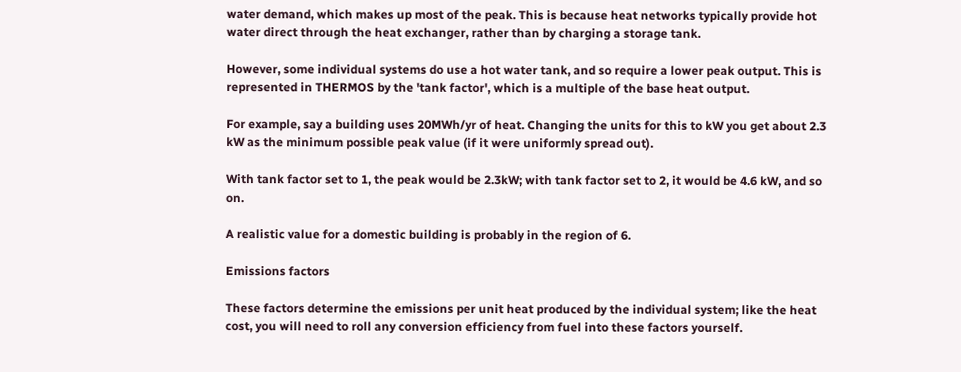water demand, which makes up most of the peak. This is because heat networks typically provide hot water direct through the heat exchanger, rather than by charging a storage tank.

However, some individual systems do use a hot water tank, and so require a lower peak output. This is represented in THERMOS by the 'tank factor', which is a multiple of the base heat output.

For example, say a building uses 20MWh/yr of heat. Changing the units for this to kW you get about 2.3 kW as the minimum possible peak value (if it were uniformly spread out).

With tank factor set to 1, the peak would be 2.3kW; with tank factor set to 2, it would be 4.6 kW, and so on.

A realistic value for a domestic building is probably in the region of 6.

Emissions factors

These factors determine the emissions per unit heat produced by the individual system; like the heat cost, you will need to roll any conversion efficiency from fuel into these factors yourself.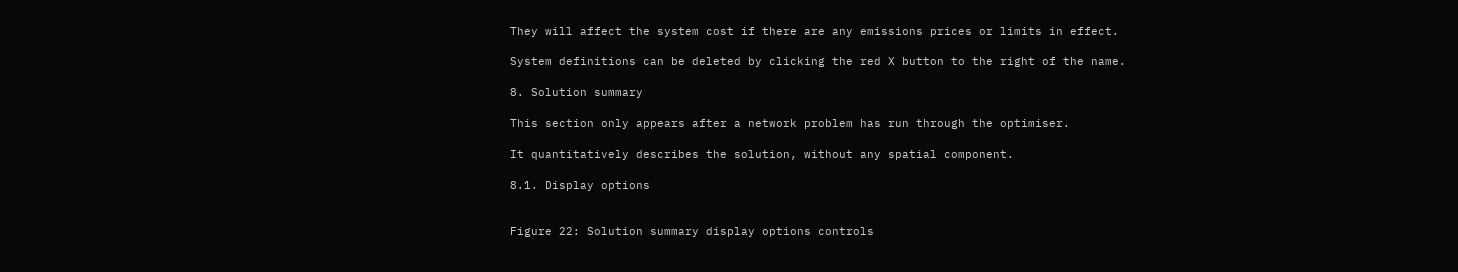They will affect the system cost if there are any emissions prices or limits in effect.

System definitions can be deleted by clicking the red X button to the right of the name.

8. Solution summary

This section only appears after a network problem has run through the optimiser.

It quantitatively describes the solution, without any spatial component.

8.1. Display options


Figure 22: Solution summary display options controls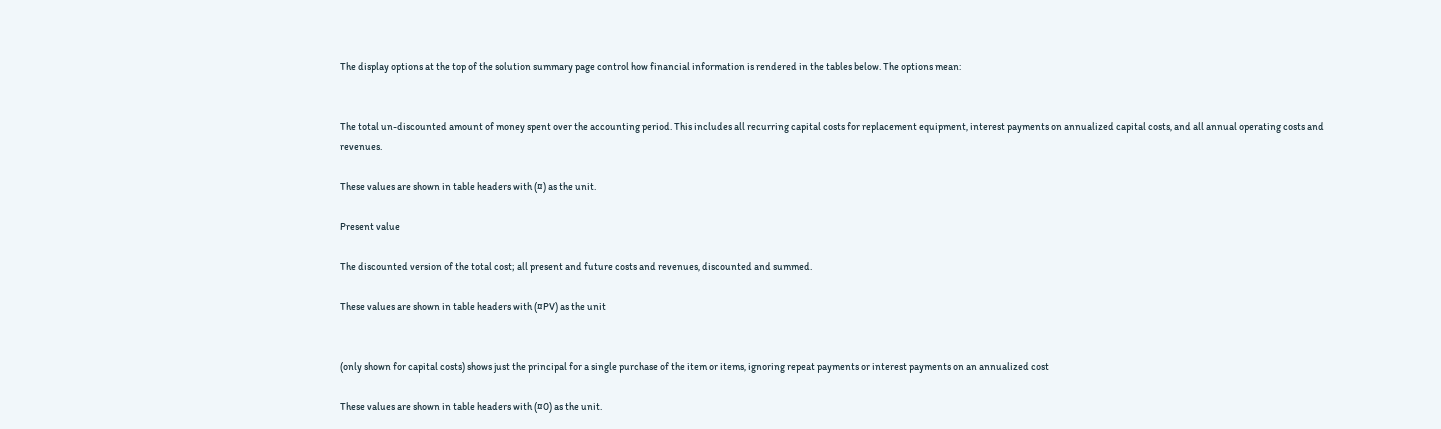The display options at the top of the solution summary page control how financial information is rendered in the tables below. The options mean:


The total un-discounted amount of money spent over the accounting period. This includes all recurring capital costs for replacement equipment, interest payments on annualized capital costs, and all annual operating costs and revenues.

These values are shown in table headers with (¤) as the unit.

Present value

The discounted version of the total cost; all present and future costs and revenues, discounted and summed.

These values are shown in table headers with (¤PV) as the unit


(only shown for capital costs) shows just the principal for a single purchase of the item or items, ignoring repeat payments or interest payments on an annualized cost

These values are shown in table headers with (¤0) as the unit.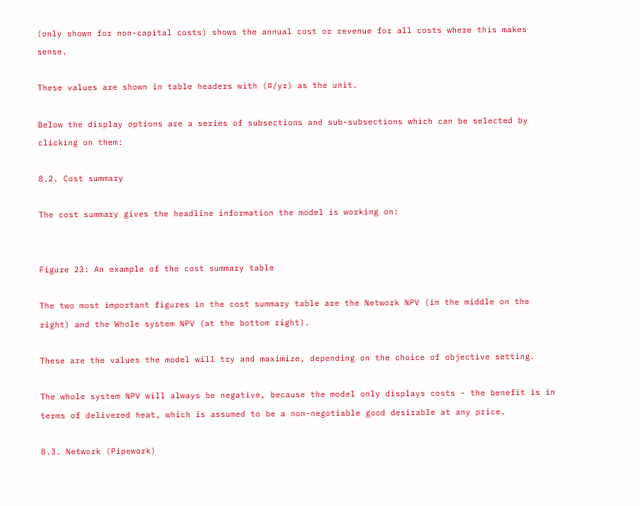(only shown for non-capital costs) shows the annual cost or revenue for all costs where this makes sense.

These values are shown in table headers with (¤/yr) as the unit.

Below the display options are a series of subsections and sub-subsections which can be selected by clicking on them:

8.2. Cost summary

The cost summary gives the headline information the model is working on:


Figure 23: An example of the cost summary table

The two most important figures in the cost summary table are the Network NPV (in the middle on the right) and the Whole system NPV (at the bottom right).

These are the values the model will try and maximize, depending on the choice of objective setting.

The whole system NPV will always be negative, because the model only displays costs - the benefit is in terms of delivered heat, which is assumed to be a non-negotiable good desirable at any price.

8.3. Network (Pipework)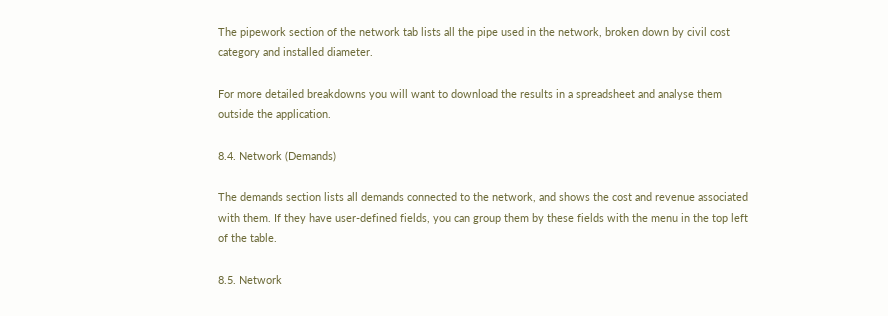The pipework section of the network tab lists all the pipe used in the network, broken down by civil cost category and installed diameter.

For more detailed breakdowns you will want to download the results in a spreadsheet and analyse them outside the application.

8.4. Network (Demands)

The demands section lists all demands connected to the network, and shows the cost and revenue associated with them. If they have user-defined fields, you can group them by these fields with the menu in the top left of the table.

8.5. Network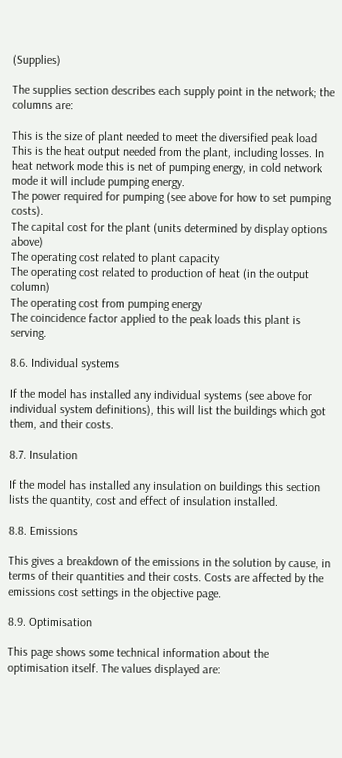(Supplies)

The supplies section describes each supply point in the network; the columns are:

This is the size of plant needed to meet the diversified peak load
This is the heat output needed from the plant, including losses. In heat network mode this is net of pumping energy, in cold network mode it will include pumping energy.
The power required for pumping (see above for how to set pumping costs).
The capital cost for the plant (units determined by display options above)
The operating cost related to plant capacity
The operating cost related to production of heat (in the output column)
The operating cost from pumping energy
The coincidence factor applied to the peak loads this plant is serving.

8.6. Individual systems

If the model has installed any individual systems (see above for individual system definitions), this will list the buildings which got them, and their costs.

8.7. Insulation

If the model has installed any insulation on buildings this section lists the quantity, cost and effect of insulation installed.

8.8. Emissions

This gives a breakdown of the emissions in the solution by cause, in terms of their quantities and their costs. Costs are affected by the emissions cost settings in the objective page.

8.9. Optimisation

This page shows some technical information about the optimisation itself. The values displayed are: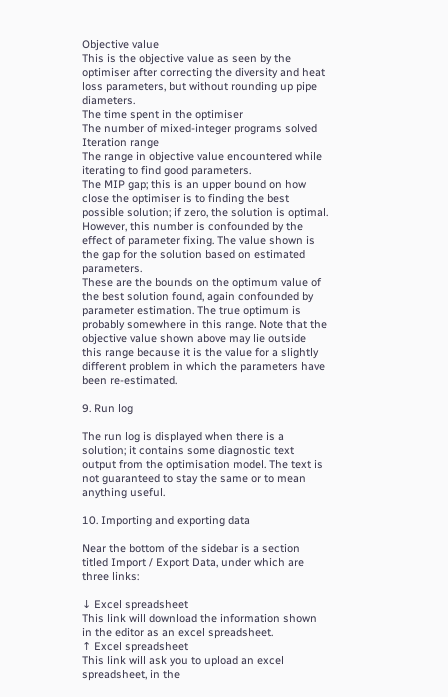Objective value
This is the objective value as seen by the optimiser after correcting the diversity and heat loss parameters, but without rounding up pipe diameters.
The time spent in the optimiser
The number of mixed-integer programs solved
Iteration range
The range in objective value encountered while iterating to find good parameters.
The MIP gap; this is an upper bound on how close the optimiser is to finding the best possible solution; if zero, the solution is optimal. However, this number is confounded by the effect of parameter fixing. The value shown is the gap for the solution based on estimated parameters.
These are the bounds on the optimum value of the best solution found, again confounded by parameter estimation. The true optimum is probably somewhere in this range. Note that the objective value shown above may lie outside this range because it is the value for a slightly different problem in which the parameters have been re-estimated.

9. Run log

The run log is displayed when there is a solution; it contains some diagnostic text output from the optimisation model. The text is not guaranteed to stay the same or to mean anything useful.

10. Importing and exporting data

Near the bottom of the sidebar is a section titled Import / Export Data, under which are three links:

↓ Excel spreadsheet
This link will download the information shown in the editor as an excel spreadsheet.
↑ Excel spreadsheet
This link will ask you to upload an excel spreadsheet, in the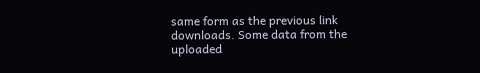same form as the previous link downloads. Some data from the uploaded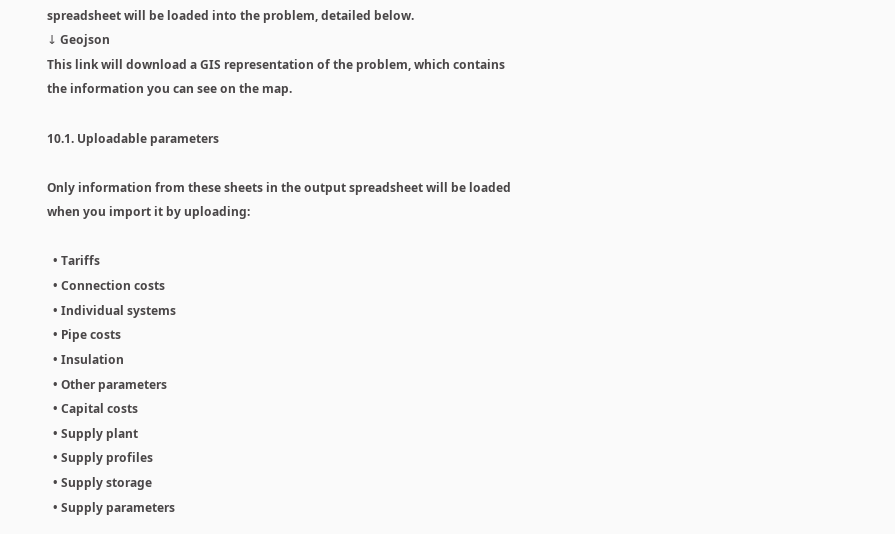spreadsheet will be loaded into the problem, detailed below.
↓ Geojson
This link will download a GIS representation of the problem, which contains the information you can see on the map.

10.1. Uploadable parameters

Only information from these sheets in the output spreadsheet will be loaded when you import it by uploading:

  • Tariffs
  • Connection costs
  • Individual systems
  • Pipe costs
  • Insulation
  • Other parameters
  • Capital costs
  • Supply plant
  • Supply profiles
  • Supply storage
  • Supply parameters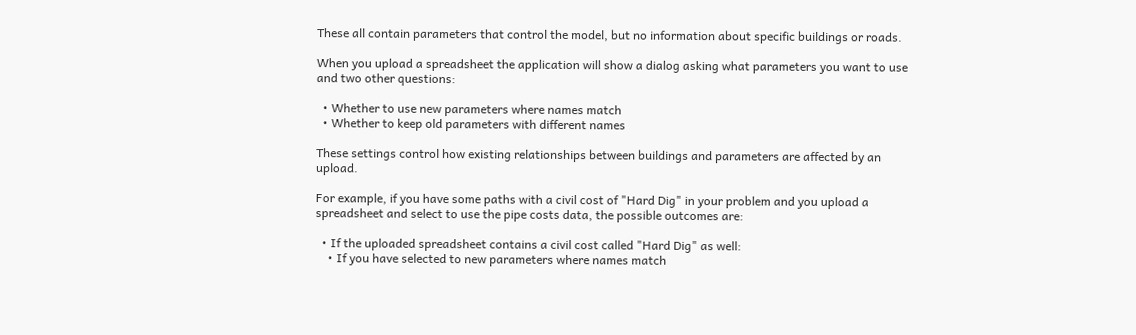These all contain parameters that control the model, but no information about specific buildings or roads.

When you upload a spreadsheet the application will show a dialog asking what parameters you want to use and two other questions:

  • Whether to use new parameters where names match
  • Whether to keep old parameters with different names

These settings control how existing relationships between buildings and parameters are affected by an upload.

For example, if you have some paths with a civil cost of "Hard Dig" in your problem and you upload a spreadsheet and select to use the pipe costs data, the possible outcomes are:

  • If the uploaded spreadsheet contains a civil cost called "Hard Dig" as well:
    • If you have selected to new parameters where names match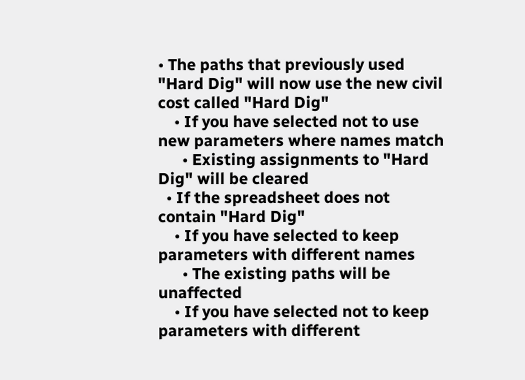• The paths that previously used "Hard Dig" will now use the new civil cost called "Hard Dig"
    • If you have selected not to use new parameters where names match
      • Existing assignments to "Hard Dig" will be cleared
  • If the spreadsheet does not contain "Hard Dig"
    • If you have selected to keep parameters with different names
      • The existing paths will be unaffected
    • If you have selected not to keep parameters with different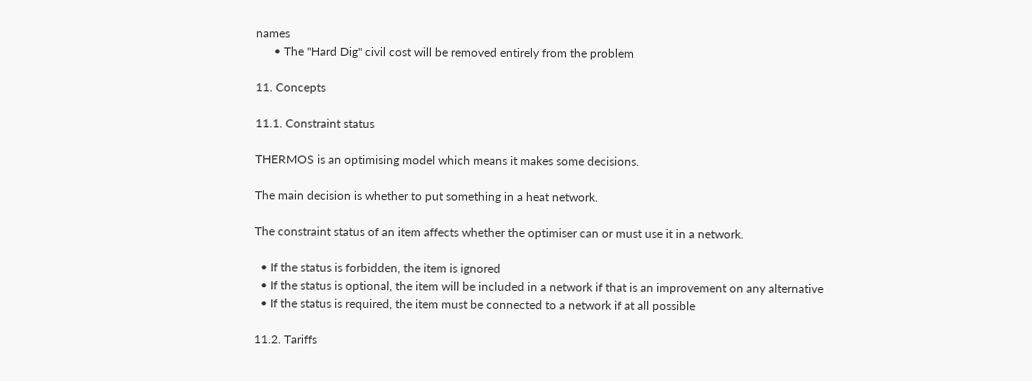names
      • The "Hard Dig" civil cost will be removed entirely from the problem

11. Concepts

11.1. Constraint status

THERMOS is an optimising model which means it makes some decisions.

The main decision is whether to put something in a heat network.

The constraint status of an item affects whether the optimiser can or must use it in a network.

  • If the status is forbidden, the item is ignored
  • If the status is optional, the item will be included in a network if that is an improvement on any alternative
  • If the status is required, the item must be connected to a network if at all possible

11.2. Tariffs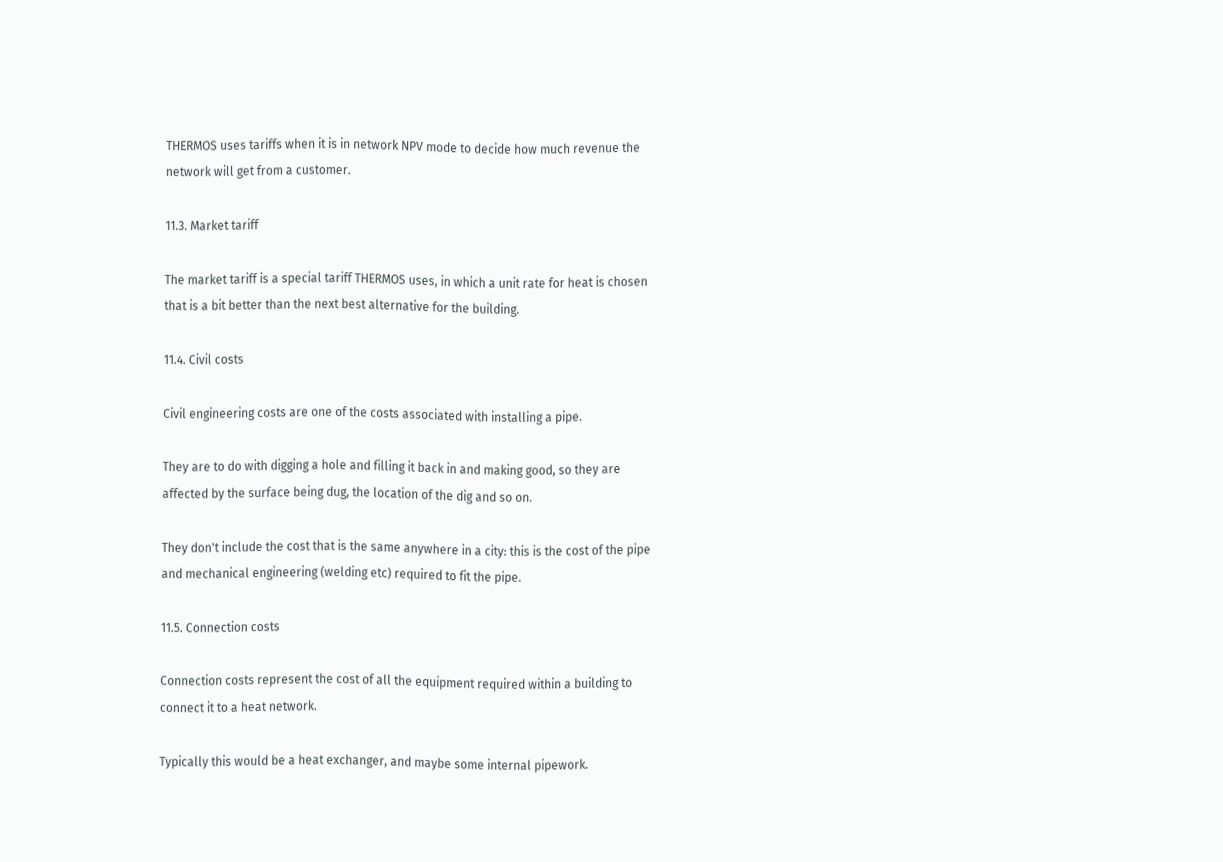THERMOS uses tariffs when it is in network NPV mode to decide how much revenue the network will get from a customer.

11.3. Market tariff

The market tariff is a special tariff THERMOS uses, in which a unit rate for heat is chosen that is a bit better than the next best alternative for the building.

11.4. Civil costs

Civil engineering costs are one of the costs associated with installing a pipe.

They are to do with digging a hole and filling it back in and making good, so they are affected by the surface being dug, the location of the dig and so on.

They don't include the cost that is the same anywhere in a city: this is the cost of the pipe and mechanical engineering (welding etc) required to fit the pipe.

11.5. Connection costs

Connection costs represent the cost of all the equipment required within a building to connect it to a heat network.

Typically this would be a heat exchanger, and maybe some internal pipework.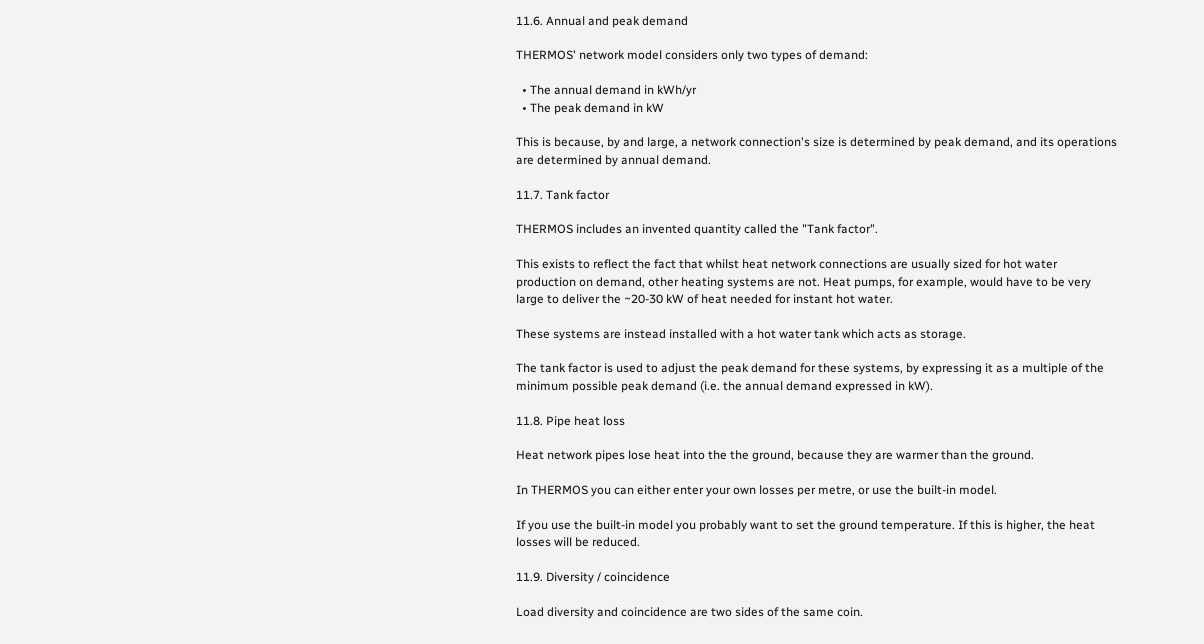11.6. Annual and peak demand

THERMOS' network model considers only two types of demand:

  • The annual demand in kWh/yr
  • The peak demand in kW

This is because, by and large, a network connection's size is determined by peak demand, and its operations are determined by annual demand.

11.7. Tank factor

THERMOS includes an invented quantity called the "Tank factor".

This exists to reflect the fact that whilst heat network connections are usually sized for hot water production on demand, other heating systems are not. Heat pumps, for example, would have to be very large to deliver the ~20-30 kW of heat needed for instant hot water.

These systems are instead installed with a hot water tank which acts as storage.

The tank factor is used to adjust the peak demand for these systems, by expressing it as a multiple of the minimum possible peak demand (i.e. the annual demand expressed in kW).

11.8. Pipe heat loss

Heat network pipes lose heat into the the ground, because they are warmer than the ground.

In THERMOS you can either enter your own losses per metre, or use the built-in model.

If you use the built-in model you probably want to set the ground temperature. If this is higher, the heat losses will be reduced.

11.9. Diversity / coincidence

Load diversity and coincidence are two sides of the same coin.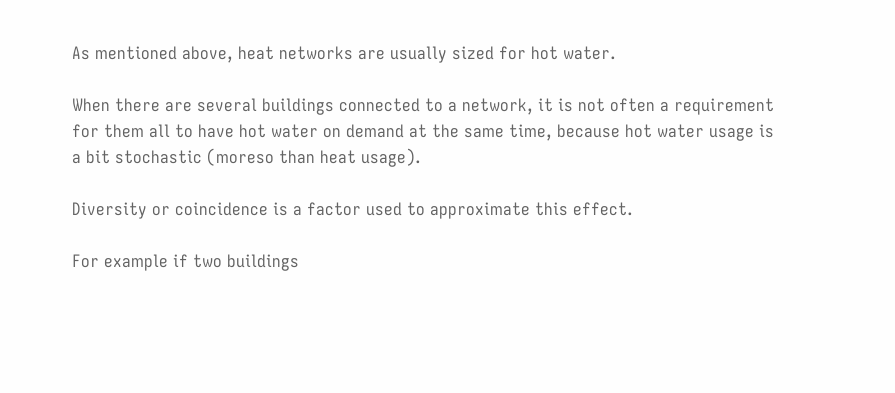As mentioned above, heat networks are usually sized for hot water.

When there are several buildings connected to a network, it is not often a requirement for them all to have hot water on demand at the same time, because hot water usage is a bit stochastic (moreso than heat usage).

Diversity or coincidence is a factor used to approximate this effect.

For example if two buildings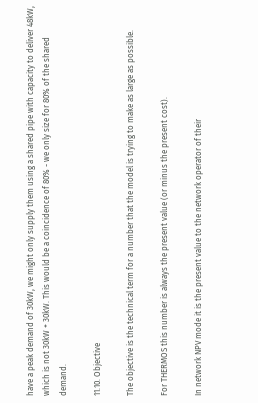have a peak demand of 30kW, we might only supply them using a shared pipe with capacity to deliver 48kW, which is not 30kW + 30kW. This would be a coincidence of 80% - we only size for 80% of the shared demand.

11.10. Objective

The objective is the technical term for a number that the model is trying to make as large as possible.

For THERMOS this number is always the present value (or minus the present cost).

In network NPV mode it is the present value to the network operator of their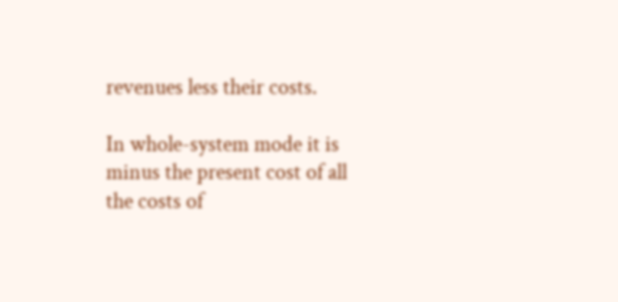revenues less their costs.

In whole-system mode it is minus the present cost of all the costs of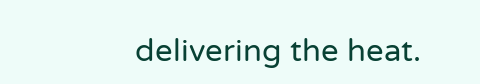delivering the heat.